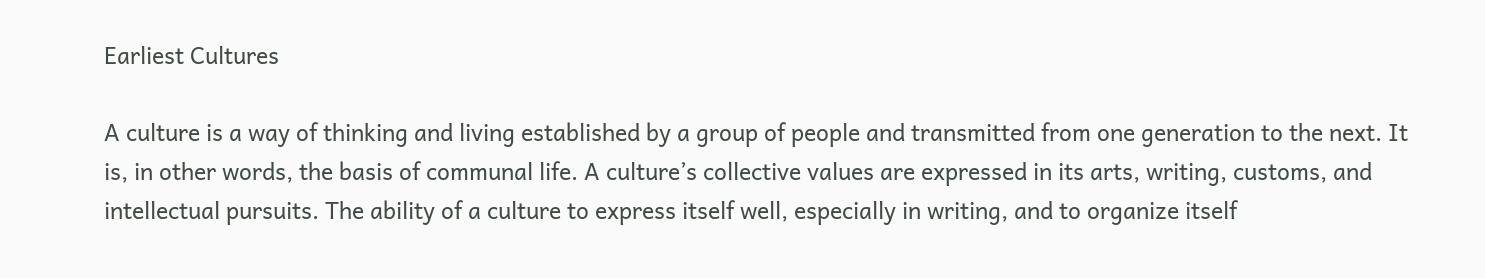Earliest Cultures

A culture is a way of thinking and living established by a group of people and transmitted from one generation to the next. It is, in other words, the basis of communal life. A culture’s collective values are expressed in its arts, writing, customs, and intellectual pursuits. The ability of a culture to express itself well, especially in writing, and to organize itself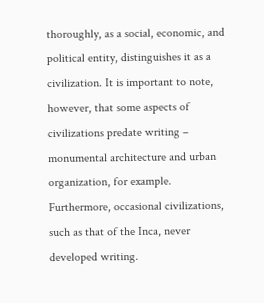thoroughly, as a social, economic, and political entity, distinguishes it as a civilization. It is important to note, however, that some aspects of civilizations predate writing – monumental architecture and urban organization, for example. Furthermore, occasional civilizations, such as that of the Inca, never developed writing.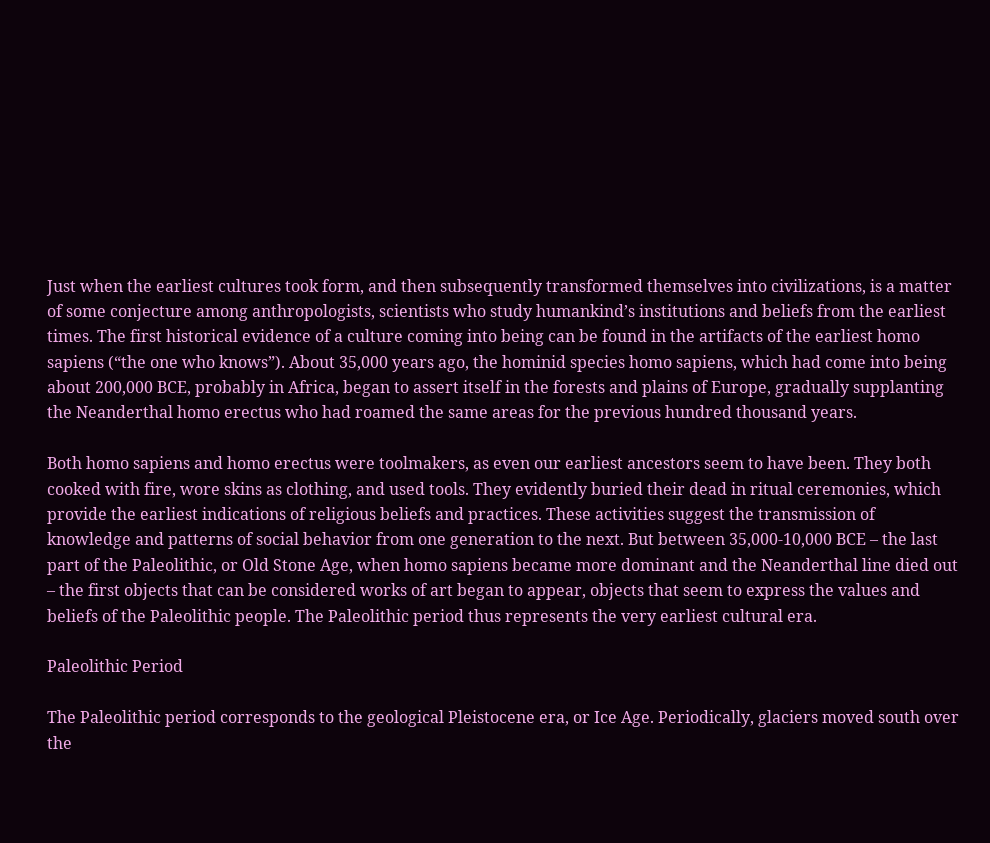Just when the earliest cultures took form, and then subsequently transformed themselves into civilizations, is a matter of some conjecture among anthropologists, scientists who study humankind’s institutions and beliefs from the earliest times. The first historical evidence of a culture coming into being can be found in the artifacts of the earliest homo sapiens (“the one who knows”). About 35,000 years ago, the hominid species homo sapiens, which had come into being about 200,000 BCE, probably in Africa, began to assert itself in the forests and plains of Europe, gradually supplanting the Neanderthal homo erectus who had roamed the same areas for the previous hundred thousand years.

Both homo sapiens and homo erectus were toolmakers, as even our earliest ancestors seem to have been. They both cooked with fire, wore skins as clothing, and used tools. They evidently buried their dead in ritual ceremonies, which provide the earliest indications of religious beliefs and practices. These activities suggest the transmission of knowledge and patterns of social behavior from one generation to the next. But between 35,000-10,000 BCE – the last part of the Paleolithic, or Old Stone Age, when homo sapiens became more dominant and the Neanderthal line died out – the first objects that can be considered works of art began to appear, objects that seem to express the values and beliefs of the Paleolithic people. The Paleolithic period thus represents the very earliest cultural era.

Paleolithic Period

The Paleolithic period corresponds to the geological Pleistocene era, or Ice Age. Periodically, glaciers moved south over the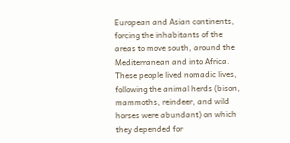European and Asian continents, forcing the inhabitants of the areas to move south, around the Mediterranean and into Africa. These people lived nomadic lives, following the animal herds (bison, mammoths, reindeer, and wild horses were abundant) on which they depended for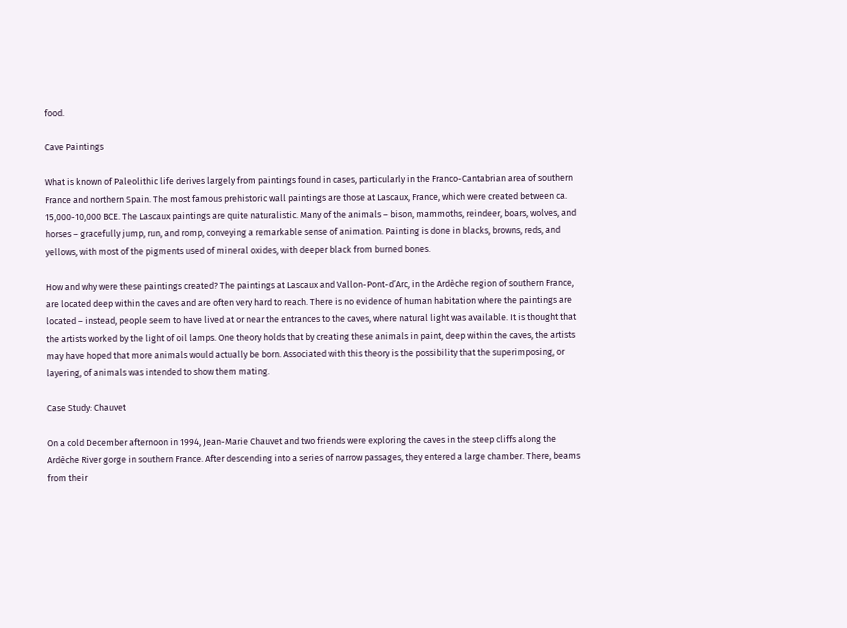food.

Cave Paintings

What is known of Paleolithic life derives largely from paintings found in cases, particularly in the Franco-Cantabrian area of southern France and northern Spain. The most famous prehistoric wall paintings are those at Lascaux, France, which were created between ca. 15,000-10,000 BCE. The Lascaux paintings are quite naturalistic. Many of the animals – bison, mammoths, reindeer, boars, wolves, and horses – gracefully jump, run, and romp, conveying a remarkable sense of animation. Painting is done in blacks, browns, reds, and yellows, with most of the pigments used of mineral oxides, with deeper black from burned bones.

How and why were these paintings created? The paintings at Lascaux and Vallon-Pont-d’Arc, in the Ardèche region of southern France, are located deep within the caves and are often very hard to reach. There is no evidence of human habitation where the paintings are located – instead, people seem to have lived at or near the entrances to the caves, where natural light was available. It is thought that the artists worked by the light of oil lamps. One theory holds that by creating these animals in paint, deep within the caves, the artists may have hoped that more animals would actually be born. Associated with this theory is the possibility that the superimposing, or layering, of animals was intended to show them mating.

Case Study: Chauvet

On a cold December afternoon in 1994, Jean-Marie Chauvet and two friends were exploring the caves in the steep cliffs along the Ardèche River gorge in southern France. After descending into a series of narrow passages, they entered a large chamber. There, beams from their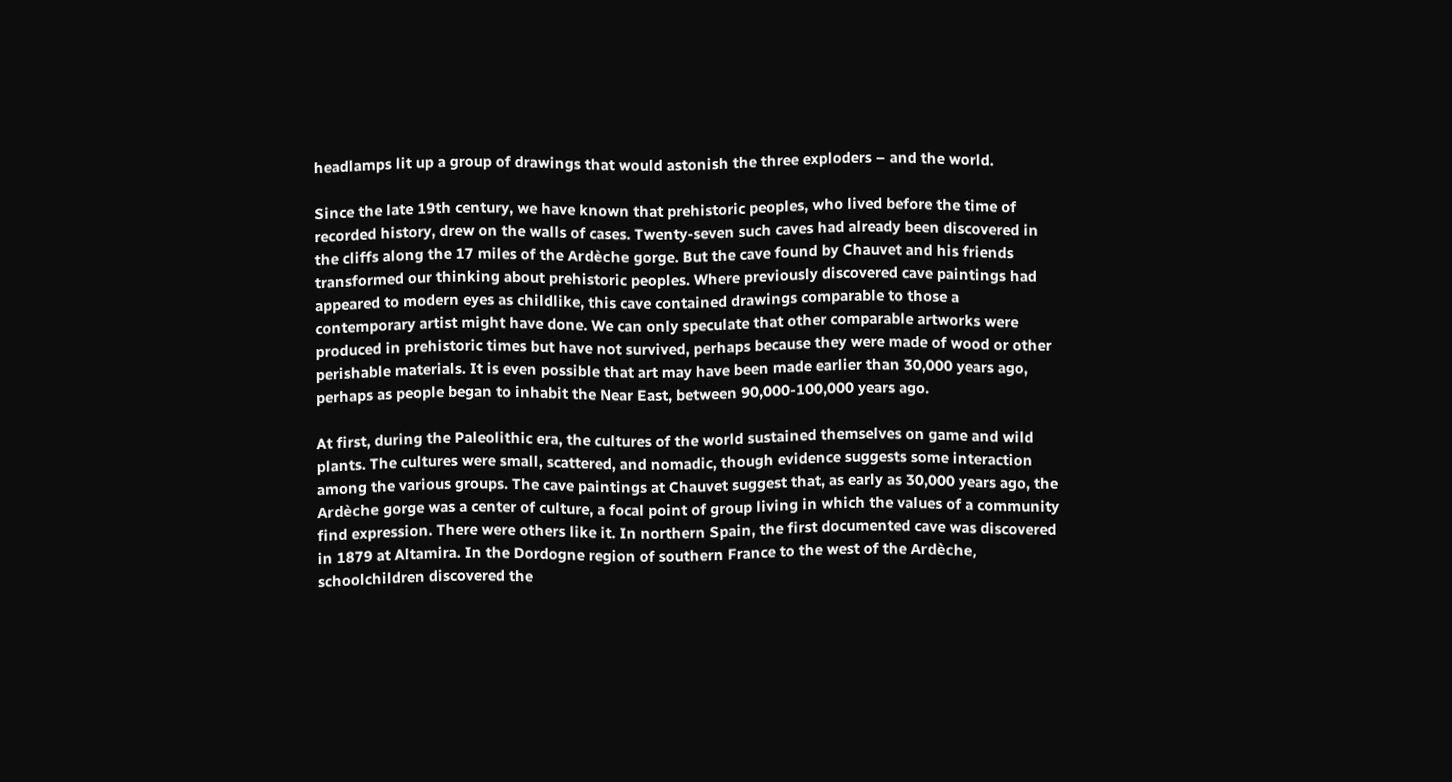headlamps lit up a group of drawings that would astonish the three exploders – and the world.

Since the late 19th century, we have known that prehistoric peoples, who lived before the time of recorded history, drew on the walls of cases. Twenty-seven such caves had already been discovered in the cliffs along the 17 miles of the Ardèche gorge. But the cave found by Chauvet and his friends transformed our thinking about prehistoric peoples. Where previously discovered cave paintings had appeared to modern eyes as childlike, this cave contained drawings comparable to those a contemporary artist might have done. We can only speculate that other comparable artworks were produced in prehistoric times but have not survived, perhaps because they were made of wood or other perishable materials. It is even possible that art may have been made earlier than 30,000 years ago, perhaps as people began to inhabit the Near East, between 90,000-100,000 years ago.

At first, during the Paleolithic era, the cultures of the world sustained themselves on game and wild plants. The cultures were small, scattered, and nomadic, though evidence suggests some interaction among the various groups. The cave paintings at Chauvet suggest that, as early as 30,000 years ago, the Ardèche gorge was a center of culture, a focal point of group living in which the values of a community find expression. There were others like it. In northern Spain, the first documented cave was discovered in 1879 at Altamira. In the Dordogne region of southern France to the west of the Ardèche, schoolchildren discovered the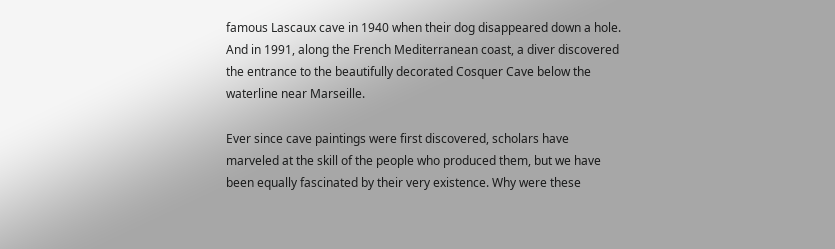famous Lascaux cave in 1940 when their dog disappeared down a hole. And in 1991, along the French Mediterranean coast, a diver discovered the entrance to the beautifully decorated Cosquer Cave below the waterline near Marseille.

Ever since cave paintings were first discovered, scholars have marveled at the skill of the people who produced them, but we have been equally fascinated by their very existence. Why were these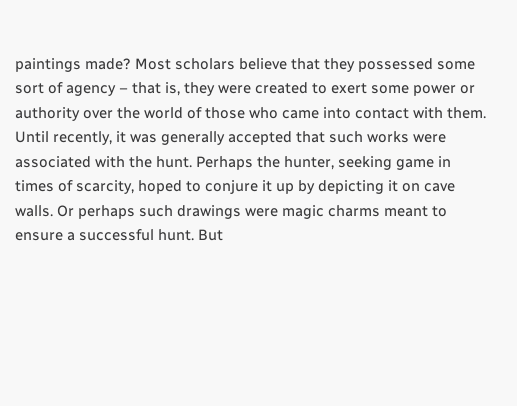paintings made? Most scholars believe that they possessed some sort of agency – that is, they were created to exert some power or authority over the world of those who came into contact with them. Until recently, it was generally accepted that such works were associated with the hunt. Perhaps the hunter, seeking game in times of scarcity, hoped to conjure it up by depicting it on cave walls. Or perhaps such drawings were magic charms meant to ensure a successful hunt. But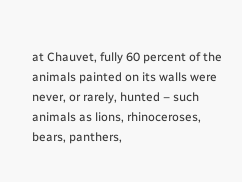at Chauvet, fully 60 percent of the animals painted on its walls were never, or rarely, hunted – such animals as lions, rhinoceroses, bears, panthers,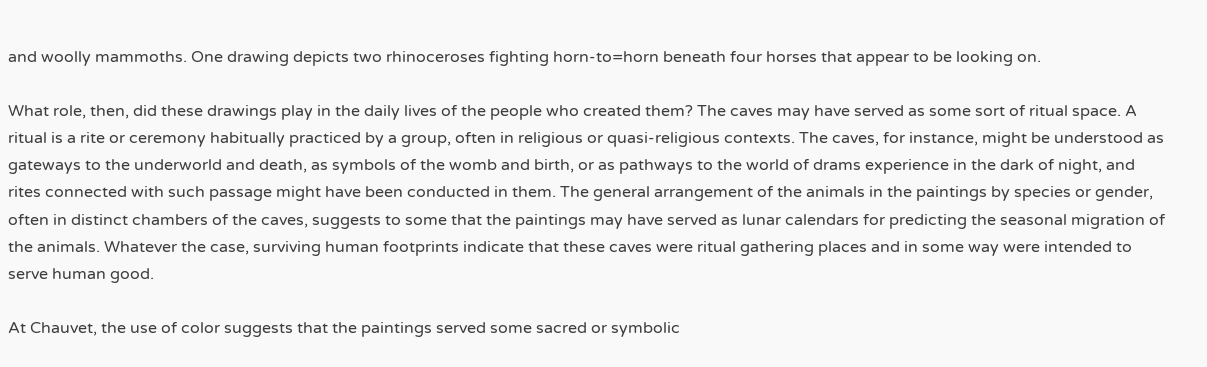and woolly mammoths. One drawing depicts two rhinoceroses fighting horn-to=horn beneath four horses that appear to be looking on.

What role, then, did these drawings play in the daily lives of the people who created them? The caves may have served as some sort of ritual space. A ritual is a rite or ceremony habitually practiced by a group, often in religious or quasi-religious contexts. The caves, for instance, might be understood as gateways to the underworld and death, as symbols of the womb and birth, or as pathways to the world of drams experience in the dark of night, and rites connected with such passage might have been conducted in them. The general arrangement of the animals in the paintings by species or gender, often in distinct chambers of the caves, suggests to some that the paintings may have served as lunar calendars for predicting the seasonal migration of the animals. Whatever the case, surviving human footprints indicate that these caves were ritual gathering places and in some way were intended to serve human good.

At Chauvet, the use of color suggests that the paintings served some sacred or symbolic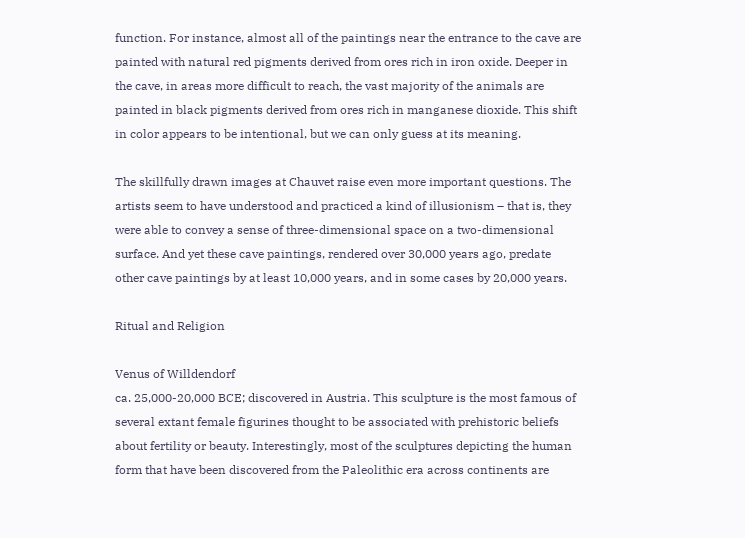function. For instance, almost all of the paintings near the entrance to the cave are painted with natural red pigments derived from ores rich in iron oxide. Deeper in the cave, in areas more difficult to reach, the vast majority of the animals are painted in black pigments derived from ores rich in manganese dioxide. This shift in color appears to be intentional, but we can only guess at its meaning.

The skillfully drawn images at Chauvet raise even more important questions. The artists seem to have understood and practiced a kind of illusionism – that is, they were able to convey a sense of three-dimensional space on a two-dimensional surface. And yet these cave paintings, rendered over 30,000 years ago, predate other cave paintings by at least 10,000 years, and in some cases by 20,000 years.

Ritual and Religion

Venus of Willdendorf
ca. 25,000-20,000 BCE; discovered in Austria. This sculpture is the most famous of several extant female figurines thought to be associated with prehistoric beliefs about fertility or beauty. Interestingly, most of the sculptures depicting the human form that have been discovered from the Paleolithic era across continents are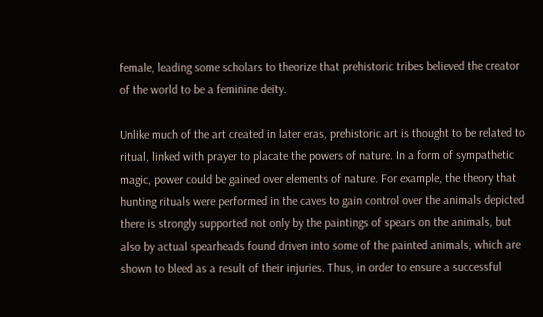female, leading some scholars to theorize that prehistoric tribes believed the creator of the world to be a feminine deity.

Unlike much of the art created in later eras, prehistoric art is thought to be related to ritual, linked with prayer to placate the powers of nature. In a form of sympathetic magic, power could be gained over elements of nature. For example, the theory that hunting rituals were performed in the caves to gain control over the animals depicted there is strongly supported not only by the paintings of spears on the animals, but also by actual spearheads found driven into some of the painted animals, which are shown to bleed as a result of their injuries. Thus, in order to ensure a successful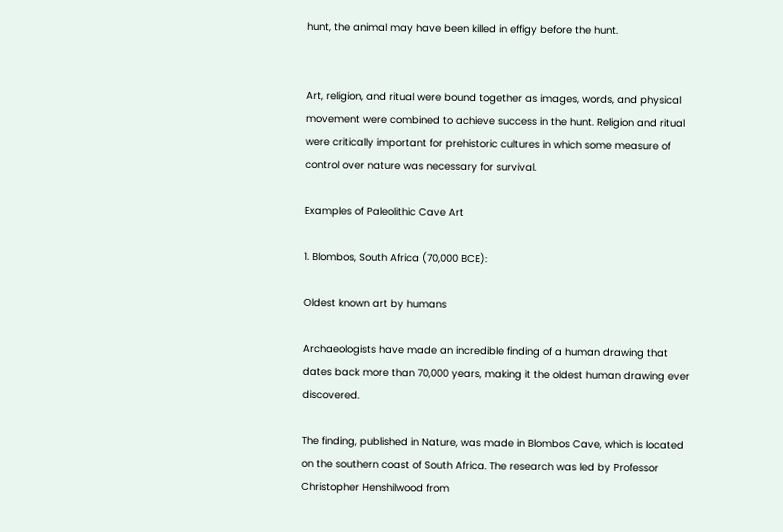hunt, the animal may have been killed in effigy before the hunt.


Art, religion, and ritual were bound together as images, words, and physical movement were combined to achieve success in the hunt. Religion and ritual were critically important for prehistoric cultures in which some measure of control over nature was necessary for survival.

Examples of Paleolithic Cave Art

1. Blombos, South Africa (70,000 BCE):

Oldest known art by humans

Archaeologists have made an incredible finding of a human drawing that dates back more than 70,000 years, making it the oldest human drawing ever discovered.

The finding, published in Nature, was made in Blombos Cave, which is located on the southern coast of South Africa. The research was led by Professor Christopher Henshilwood from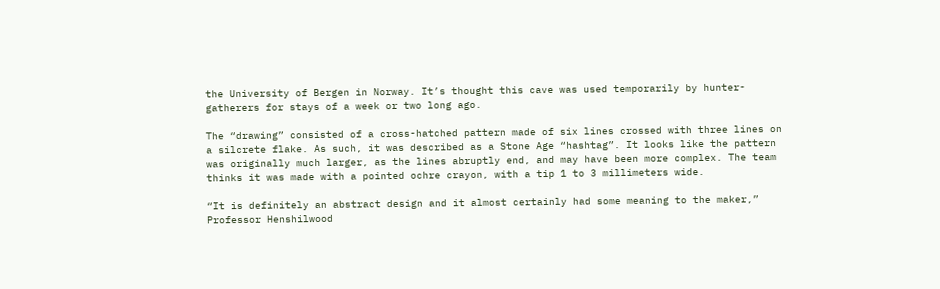the University of Bergen in Norway. It’s thought this cave was used temporarily by hunter-gatherers for stays of a week or two long ago.

The “drawing” consisted of a cross-hatched pattern made of six lines crossed with three lines on a silcrete flake. As such, it was described as a Stone Age “hashtag”. It looks like the pattern was originally much larger, as the lines abruptly end, and may have been more complex. The team thinks it was made with a pointed ochre crayon, with a tip 1 to 3 millimeters wide.

“It is definitely an abstract design and it almost certainly had some meaning to the maker,” Professor Henshilwood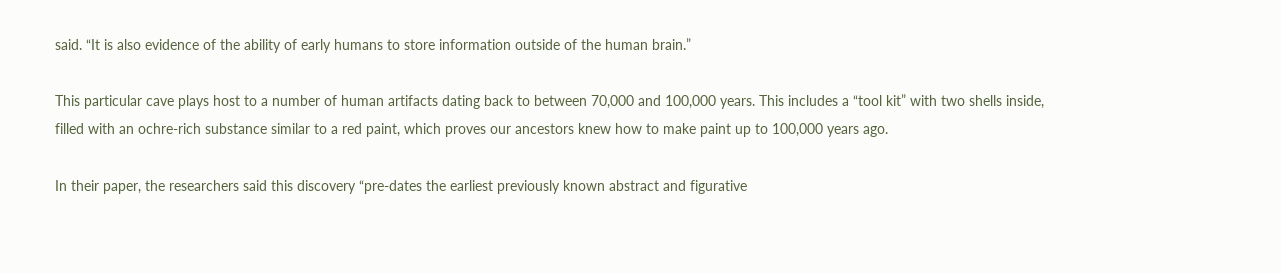said. “It is also evidence of the ability of early humans to store information outside of the human brain.”

This particular cave plays host to a number of human artifacts dating back to between 70,000 and 100,000 years. This includes a “tool kit” with two shells inside, filled with an ochre-rich substance similar to a red paint, which proves our ancestors knew how to make paint up to 100,000 years ago.

In their paper, the researchers said this discovery “pre-dates the earliest previously known abstract and figurative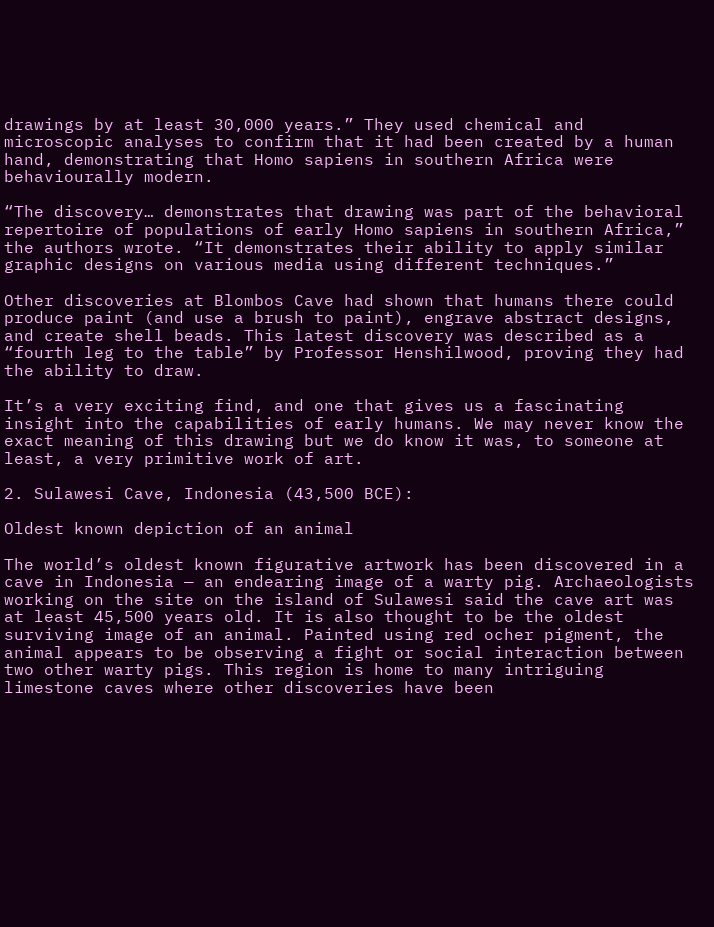drawings by at least 30,000 years.” They used chemical and microscopic analyses to confirm that it had been created by a human hand, demonstrating that Homo sapiens in southern Africa were behaviourally modern.

“The discovery… demonstrates that drawing was part of the behavioral repertoire of populations of early Homo sapiens in southern Africa,” the authors wrote. “It demonstrates their ability to apply similar graphic designs on various media using different techniques.”

Other discoveries at Blombos Cave had shown that humans there could produce paint (and use a brush to paint), engrave abstract designs, and create shell beads. This latest discovery was described as a “fourth leg to the table” by Professor Henshilwood, proving they had the ability to draw.

It’s a very exciting find, and one that gives us a fascinating insight into the capabilities of early humans. We may never know the exact meaning of this drawing but we do know it was, to someone at least, a very primitive work of art.

2. Sulawesi Cave, Indonesia (43,500 BCE):

Oldest known depiction of an animal

The world’s oldest known figurative artwork has been discovered in a cave in Indonesia — an endearing image of a warty pig. Archaeologists working on the site on the island of Sulawesi said the cave art was at least 45,500 years old. It is also thought to be the oldest surviving image of an animal. Painted using red ocher pigment, the animal appears to be observing a fight or social interaction between two other warty pigs. This region is home to many intriguing limestone caves where other discoveries have been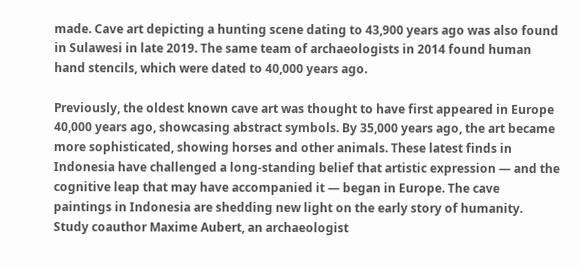made. Cave art depicting a hunting scene dating to 43,900 years ago was also found in Sulawesi in late 2019. The same team of archaeologists in 2014 found human hand stencils, which were dated to 40,000 years ago.

Previously, the oldest known cave art was thought to have first appeared in Europe 40,000 years ago, showcasing abstract symbols. By 35,000 years ago, the art became more sophisticated, showing horses and other animals. These latest finds in Indonesia have challenged a long-standing belief that artistic expression — and the cognitive leap that may have accompanied it — began in Europe. The cave paintings in Indonesia are shedding new light on the early story of humanity. Study coauthor Maxime Aubert, an archaeologist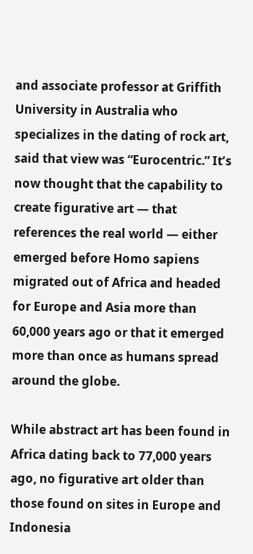and associate professor at Griffith University in Australia who specializes in the dating of rock art, said that view was “Eurocentric.” It’s now thought that the capability to create figurative art — that references the real world — either emerged before Homo sapiens migrated out of Africa and headed for Europe and Asia more than 60,000 years ago or that it emerged more than once as humans spread around the globe.

While abstract art has been found in Africa dating back to 77,000 years ago, no figurative art older than those found on sites in Europe and Indonesia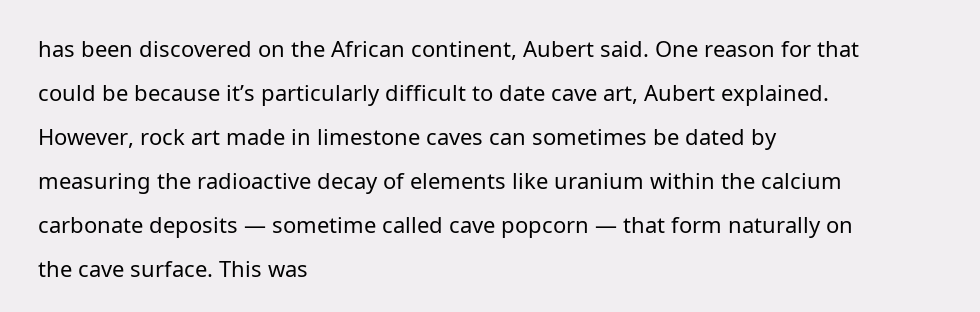has been discovered on the African continent, Aubert said. One reason for that could be because it’s particularly difficult to date cave art, Aubert explained. However, rock art made in limestone caves can sometimes be dated by measuring the radioactive decay of elements like uranium within the calcium carbonate deposits — sometime called cave popcorn — that form naturally on the cave surface. This was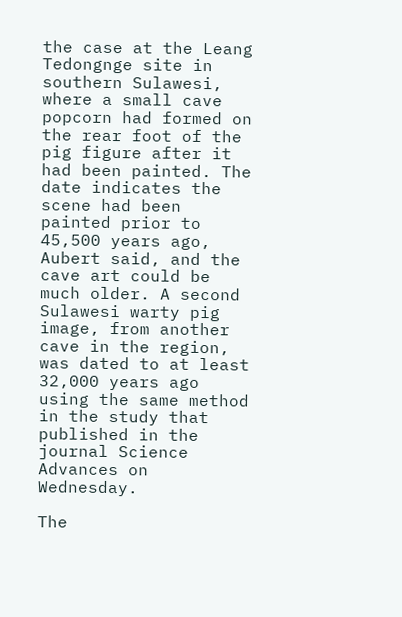the case at the Leang Tedongnge site in southern Sulawesi, where a small cave popcorn had formed on the rear foot of the pig figure after it had been painted. The date indicates the scene had been painted prior to 45,500 years ago, Aubert said, and the cave art could be much older. A second Sulawesi warty pig image, from another cave in the region, was dated to at least 32,000 years ago using the same method in the study that published in the journal Science Advances on Wednesday.

The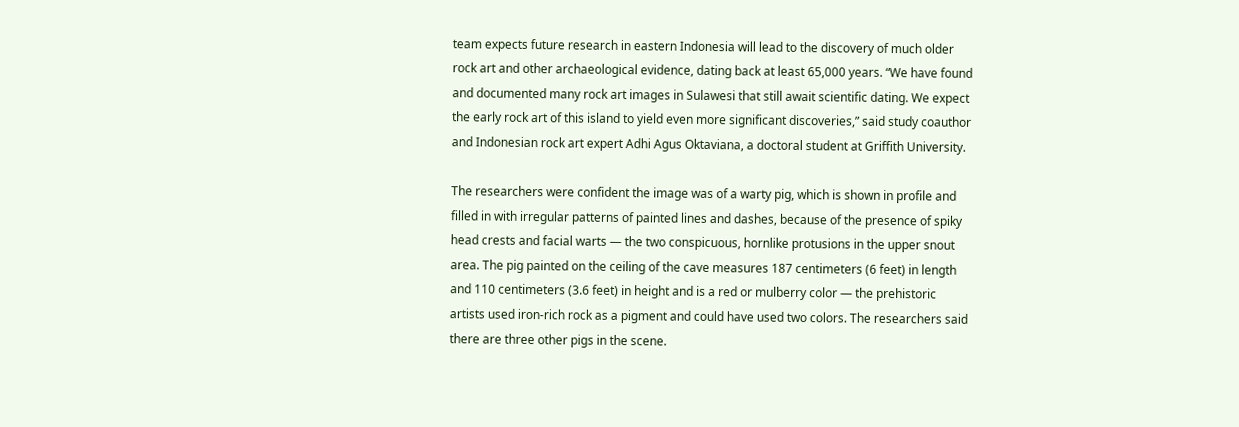team expects future research in eastern Indonesia will lead to the discovery of much older rock art and other archaeological evidence, dating back at least 65,000 years. “We have found and documented many rock art images in Sulawesi that still await scientific dating. We expect the early rock art of this island to yield even more significant discoveries,” said study coauthor and Indonesian rock art expert Adhi Agus Oktaviana, a doctoral student at Griffith University.

The researchers were confident the image was of a warty pig, which is shown in profile and filled in with irregular patterns of painted lines and dashes, because of the presence of spiky head crests and facial warts — the two conspicuous, hornlike protusions in the upper snout area. The pig painted on the ceiling of the cave measures 187 centimeters (6 feet) in length and 110 centimeters (3.6 feet) in height and is a red or mulberry color — the prehistoric artists used iron-rich rock as a pigment and could have used two colors. The researchers said there are three other pigs in the scene.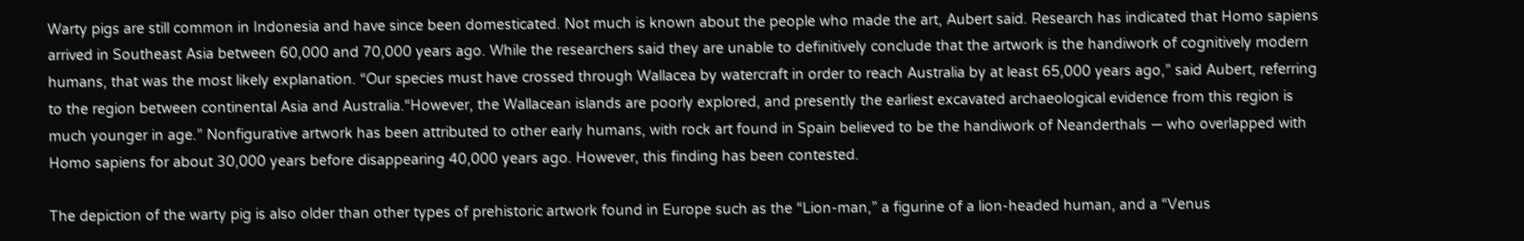Warty pigs are still common in Indonesia and have since been domesticated. Not much is known about the people who made the art, Aubert said. Research has indicated that Homo sapiens arrived in Southeast Asia between 60,000 and 70,000 years ago. While the researchers said they are unable to definitively conclude that the artwork is the handiwork of cognitively modern humans, that was the most likely explanation. “Our species must have crossed through Wallacea by watercraft in order to reach Australia by at least 65,000 years ago,” said Aubert, referring to the region between continental Asia and Australia.“However, the Wallacean islands are poorly explored, and presently the earliest excavated archaeological evidence from this region is much younger in age.” Nonfigurative artwork has been attributed to other early humans, with rock art found in Spain believed to be the handiwork of Neanderthals — who overlapped with Homo sapiens for about 30,000 years before disappearing 40,000 years ago. However, this finding has been contested.

The depiction of the warty pig is also older than other types of prehistoric artwork found in Europe such as the “Lion-man,” a figurine of a lion-headed human, and a “Venus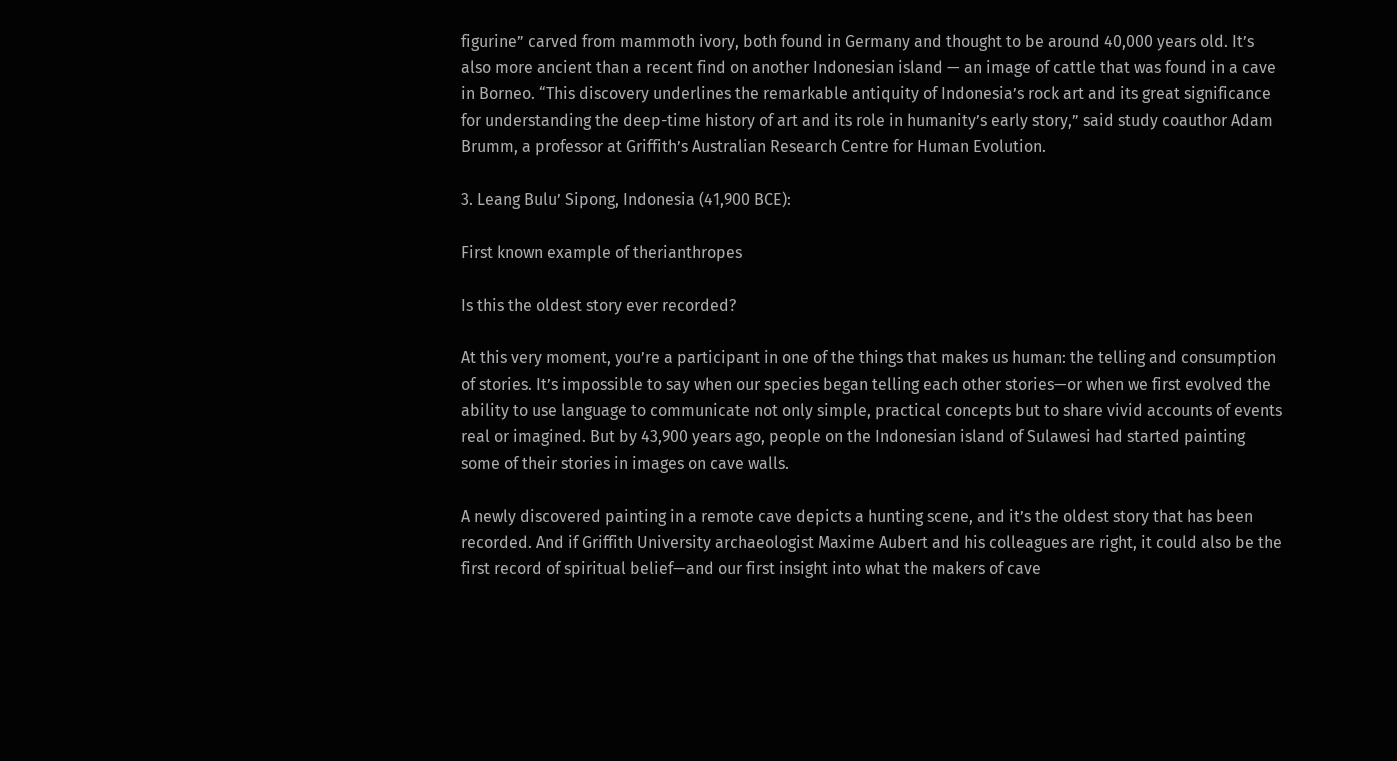figurine” carved from mammoth ivory, both found in Germany and thought to be around 40,000 years old. It’s also more ancient than a recent find on another Indonesian island — an image of cattle that was found in a cave in Borneo. “This discovery underlines the remarkable antiquity of Indonesia’s rock art and its great significance for understanding the deep-time history of art and its role in humanity’s early story,” said study coauthor Adam Brumm, a professor at Griffith’s Australian Research Centre for Human Evolution.

3. Leang Bulu’ Sipong, Indonesia (41,900 BCE):

First known example of therianthropes

Is this the oldest story ever recorded?

At this very moment, you’re a participant in one of the things that makes us human: the telling and consumption of stories. It’s impossible to say when our species began telling each other stories—or when we first evolved the ability to use language to communicate not only simple, practical concepts but to share vivid accounts of events real or imagined. But by 43,900 years ago, people on the Indonesian island of Sulawesi had started painting some of their stories in images on cave walls.

A newly discovered painting in a remote cave depicts a hunting scene, and it’s the oldest story that has been recorded. And if Griffith University archaeologist Maxime Aubert and his colleagues are right, it could also be the first record of spiritual belief—and our first insight into what the makers of cave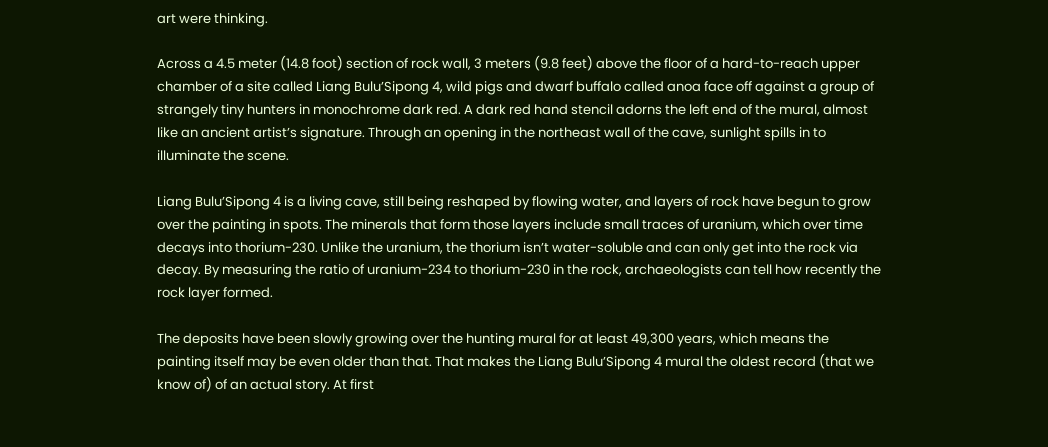art were thinking.

Across a 4.5 meter (14.8 foot) section of rock wall, 3 meters (9.8 feet) above the floor of a hard-to-reach upper chamber of a site called Liang Bulu’Sipong 4, wild pigs and dwarf buffalo called anoa face off against a group of strangely tiny hunters in monochrome dark red. A dark red hand stencil adorns the left end of the mural, almost like an ancient artist’s signature. Through an opening in the northeast wall of the cave, sunlight spills in to illuminate the scene.

Liang Bulu’Sipong 4 is a living cave, still being reshaped by flowing water, and layers of rock have begun to grow over the painting in spots. The minerals that form those layers include small traces of uranium, which over time decays into thorium-230. Unlike the uranium, the thorium isn’t water-soluble and can only get into the rock via decay. By measuring the ratio of uranium-234 to thorium-230 in the rock, archaeologists can tell how recently the rock layer formed.

The deposits have been slowly growing over the hunting mural for at least 49,300 years, which means the painting itself may be even older than that. That makes the Liang Bulu’Sipong 4 mural the oldest record (that we know of) of an actual story. At first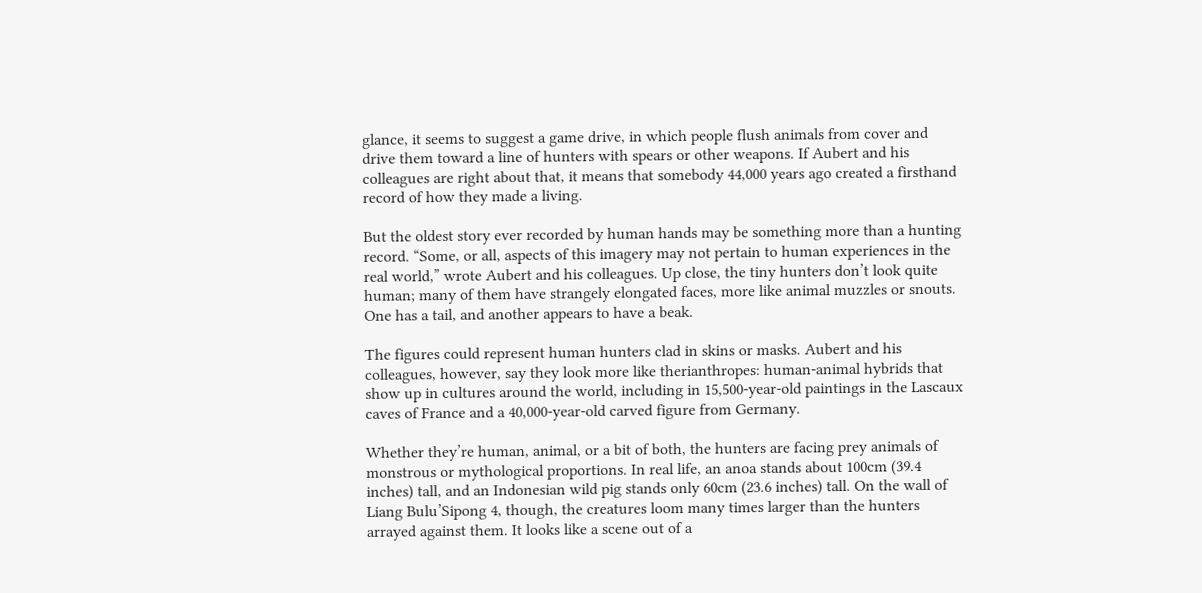glance, it seems to suggest a game drive, in which people flush animals from cover and drive them toward a line of hunters with spears or other weapons. If Aubert and his colleagues are right about that, it means that somebody 44,000 years ago created a firsthand record of how they made a living.

But the oldest story ever recorded by human hands may be something more than a hunting record. “Some, or all, aspects of this imagery may not pertain to human experiences in the real world,” wrote Aubert and his colleagues. Up close, the tiny hunters don’t look quite human; many of them have strangely elongated faces, more like animal muzzles or snouts. One has a tail, and another appears to have a beak.

The figures could represent human hunters clad in skins or masks. Aubert and his colleagues, however, say they look more like therianthropes: human-animal hybrids that show up in cultures around the world, including in 15,500-year-old paintings in the Lascaux caves of France and a 40,000-year-old carved figure from Germany.

Whether they’re human, animal, or a bit of both, the hunters are facing prey animals of monstrous or mythological proportions. In real life, an anoa stands about 100cm (39.4 inches) tall, and an Indonesian wild pig stands only 60cm (23.6 inches) tall. On the wall of Liang Bulu’Sipong 4, though, the creatures loom many times larger than the hunters arrayed against them. It looks like a scene out of a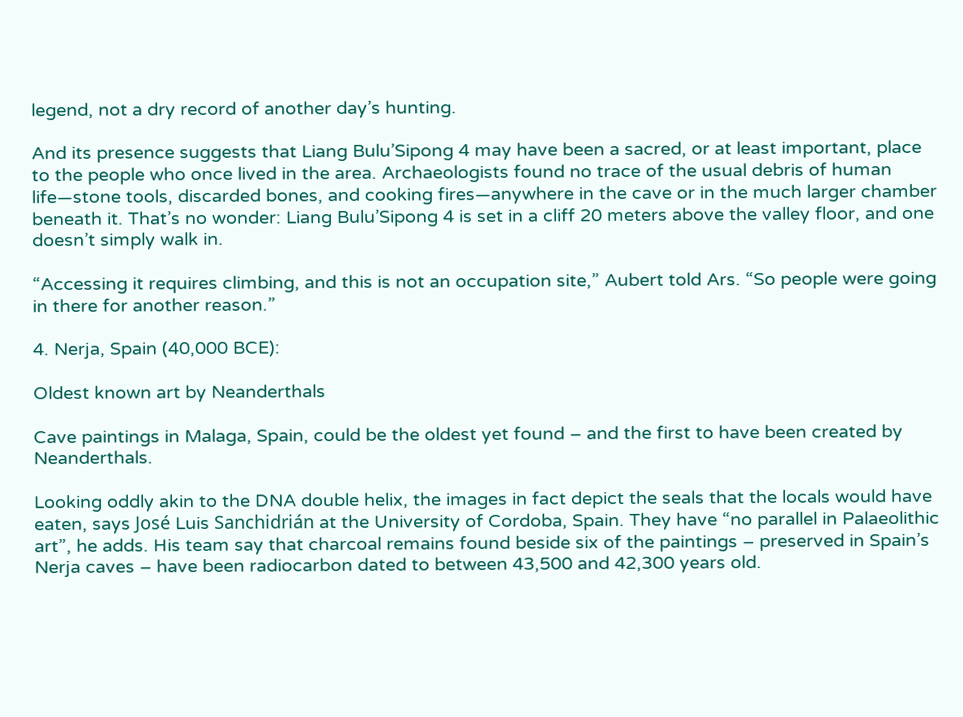legend, not a dry record of another day’s hunting.

And its presence suggests that Liang Bulu’Sipong 4 may have been a sacred, or at least important, place to the people who once lived in the area. Archaeologists found no trace of the usual debris of human life—stone tools, discarded bones, and cooking fires—anywhere in the cave or in the much larger chamber beneath it. That’s no wonder: Liang Bulu’Sipong 4 is set in a cliff 20 meters above the valley floor, and one doesn’t simply walk in.

“Accessing it requires climbing, and this is not an occupation site,” Aubert told Ars. “So people were going in there for another reason.”

4. Nerja, Spain (40,000 BCE):

Oldest known art by Neanderthals

Cave paintings in Malaga, Spain, could be the oldest yet found – and the first to have been created by Neanderthals.

Looking oddly akin to the DNA double helix, the images in fact depict the seals that the locals would have eaten, says José Luis Sanchidrián at the University of Cordoba, Spain. They have “no parallel in Palaeolithic art”, he adds. His team say that charcoal remains found beside six of the paintings – preserved in Spain’s Nerja caves – have been radiocarbon dated to between 43,500 and 42,300 years old.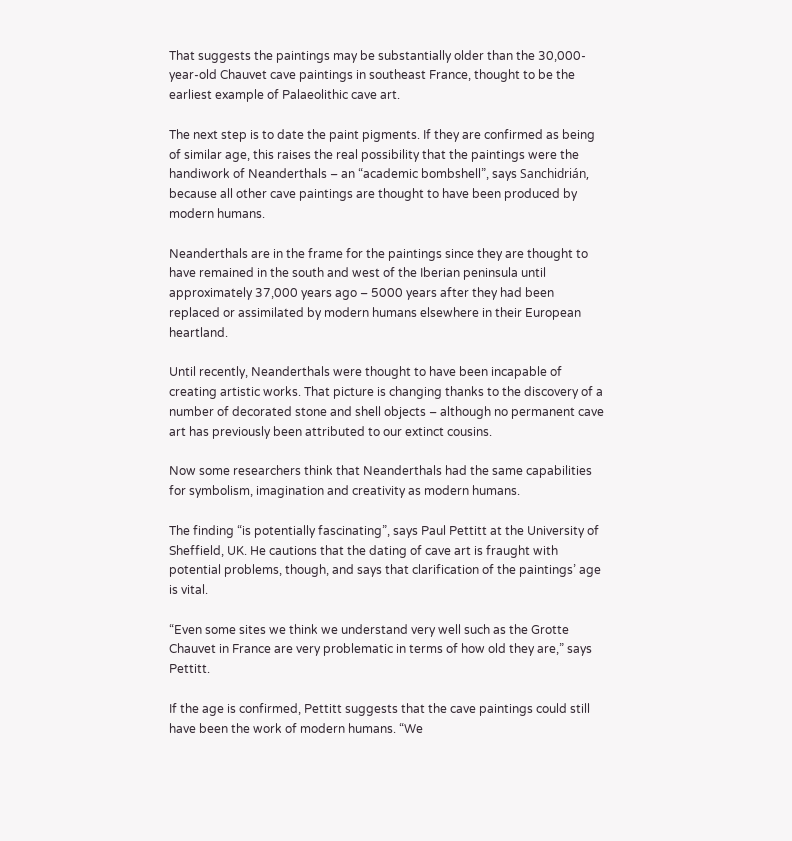That suggests the paintings may be substantially older than the 30,000-year-old Chauvet cave paintings in southeast France, thought to be the earliest example of Palaeolithic cave art.

The next step is to date the paint pigments. If they are confirmed as being of similar age, this raises the real possibility that the paintings were the handiwork of Neanderthals – an “academic bombshell”, says Sanchidrián, because all other cave paintings are thought to have been produced by modern humans.

Neanderthals are in the frame for the paintings since they are thought to have remained in the south and west of the Iberian peninsula until approximately 37,000 years ago – 5000 years after they had been replaced or assimilated by modern humans elsewhere in their European heartland.

Until recently, Neanderthals were thought to have been incapable of creating artistic works. That picture is changing thanks to the discovery of a number of decorated stone and shell objects – although no permanent cave art has previously been attributed to our extinct cousins.

Now some researchers think that Neanderthals had the same capabilities for symbolism, imagination and creativity as modern humans.

The finding “is potentially fascinating”, says Paul Pettitt at the University of Sheffield, UK. He cautions that the dating of cave art is fraught with potential problems, though, and says that clarification of the paintings’ age is vital.

“Even some sites we think we understand very well such as the Grotte Chauvet in France are very problematic in terms of how old they are,” says Pettitt.

If the age is confirmed, Pettitt suggests that the cave paintings could still have been the work of modern humans. “We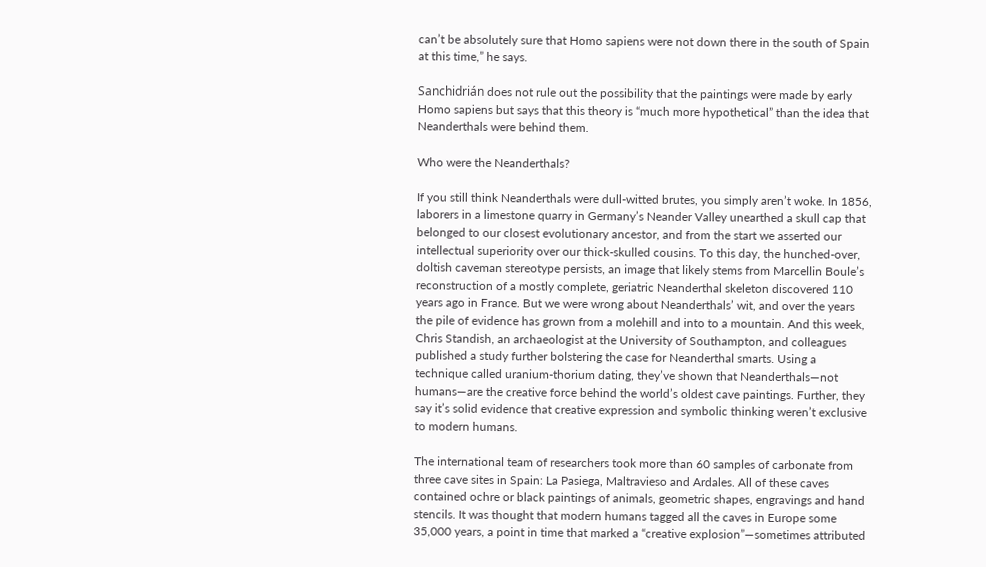can’t be absolutely sure that Homo sapiens were not down there in the south of Spain at this time,” he says.

Sanchidrián does not rule out the possibility that the paintings were made by early Homo sapiens but says that this theory is “much more hypothetical” than the idea that Neanderthals were behind them.

Who were the Neanderthals?

If you still think Neanderthals were dull-witted brutes, you simply aren’t woke. In 1856, laborers in a limestone quarry in Germany’s Neander Valley unearthed a skull cap that belonged to our closest evolutionary ancestor, and from the start we asserted our intellectual superiority over our thick-skulled cousins. To this day, the hunched-over, doltish caveman stereotype persists, an image that likely stems from Marcellin Boule’s reconstruction of a mostly complete, geriatric Neanderthal skeleton discovered 110 years ago in France. But we were wrong about Neanderthals’ wit, and over the years the pile of evidence has grown from a molehill and into to a mountain. And this week, Chris Standish, an archaeologist at the University of Southampton, and colleagues published a study further bolstering the case for Neanderthal smarts. Using a technique called uranium-thorium dating, they’ve shown that Neanderthals—not humans—are the creative force behind the world’s oldest cave paintings. Further, they say it’s solid evidence that creative expression and symbolic thinking weren’t exclusive to modern humans.

The international team of researchers took more than 60 samples of carbonate from three cave sites in Spain: La Pasiega, Maltravieso and Ardales. All of these caves contained ochre or black paintings of animals, geometric shapes, engravings and hand stencils. It was thought that modern humans tagged all the caves in Europe some 35,000 years, a point in time that marked a “creative explosion”—sometimes attributed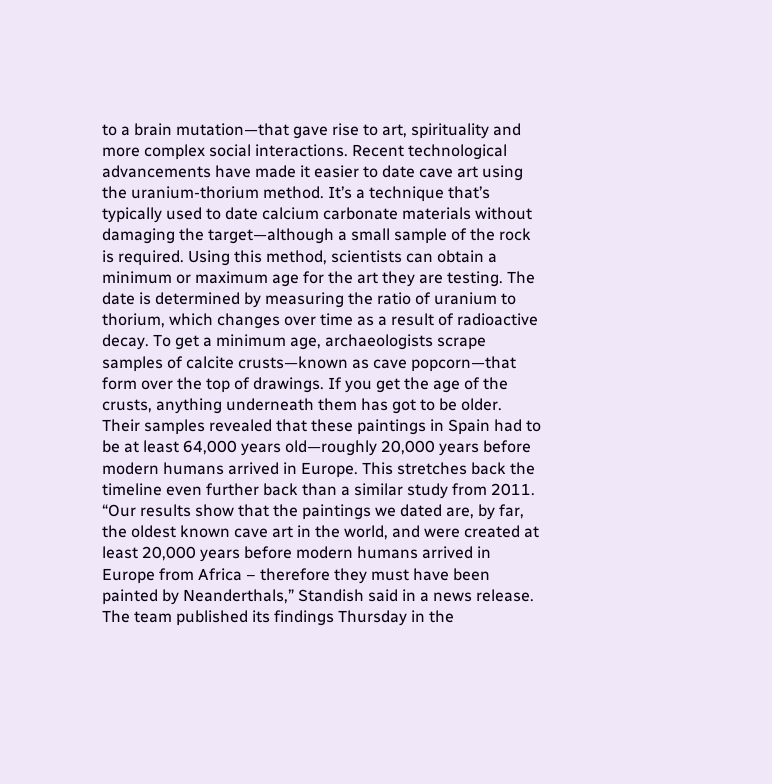to a brain mutation—that gave rise to art, spirituality and more complex social interactions. Recent technological advancements have made it easier to date cave art using the uranium-thorium method. It’s a technique that’s typically used to date calcium carbonate materials without damaging the target—although a small sample of the rock is required. Using this method, scientists can obtain a minimum or maximum age for the art they are testing. The date is determined by measuring the ratio of uranium to thorium, which changes over time as a result of radioactive decay. To get a minimum age, archaeologists scrape samples of calcite crusts—known as cave popcorn—that form over the top of drawings. If you get the age of the crusts, anything underneath them has got to be older. Their samples revealed that these paintings in Spain had to be at least 64,000 years old—roughly 20,000 years before modern humans arrived in Europe. This stretches back the timeline even further back than a similar study from 2011. “Our results show that the paintings we dated are, by far, the oldest known cave art in the world, and were created at least 20,000 years before modern humans arrived in Europe from Africa – therefore they must have been painted by Neanderthals,” Standish said in a news release. The team published its findings Thursday in the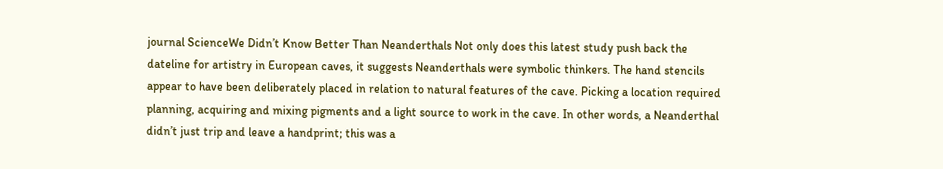journal ScienceWe Didn’t Know Better Than Neanderthals Not only does this latest study push back the dateline for artistry in European caves, it suggests Neanderthals were symbolic thinkers. The hand stencils appear to have been deliberately placed in relation to natural features of the cave. Picking a location required planning, acquiring and mixing pigments and a light source to work in the cave. In other words, a Neanderthal didn’t just trip and leave a handprint; this was a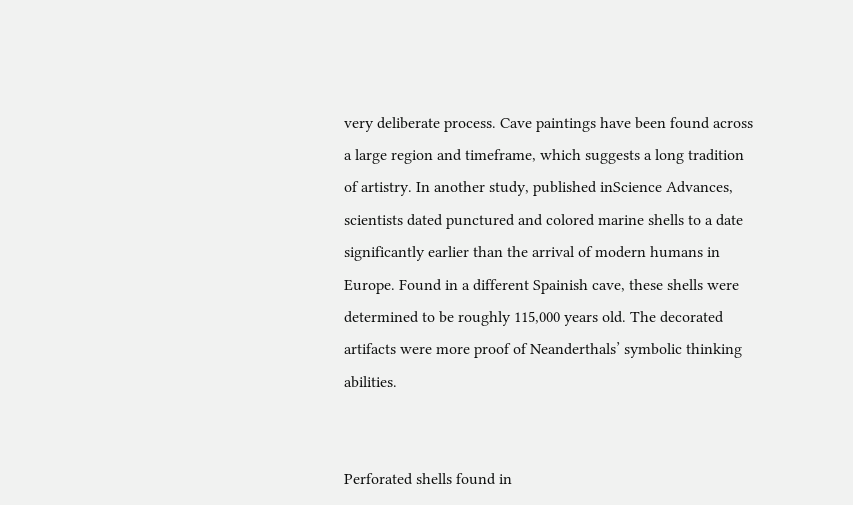very deliberate process. Cave paintings have been found across a large region and timeframe, which suggests a long tradition of artistry. In another study, published inScience Advances, scientists dated punctured and colored marine shells to a date significantly earlier than the arrival of modern humans in Europe. Found in a different Spainish cave, these shells were determined to be roughly 115,000 years old. The decorated artifacts were more proof of Neanderthals’ symbolic thinking abilities.


Perforated shells found in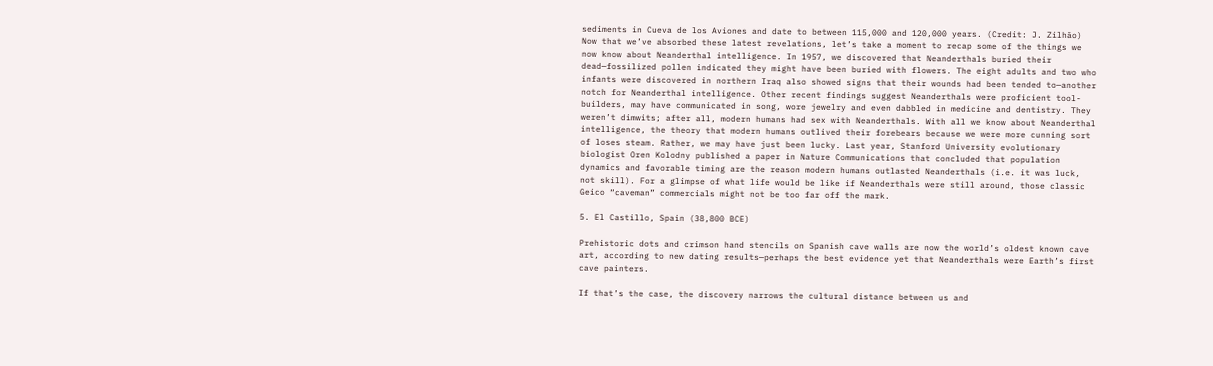sediments in Cueva de los Aviones and date to between 115,000 and 120,000 years. (Credit: J. Zilhão) Now that we’ve absorbed these latest revelations, let’s take a moment to recap some of the things we now know about Neanderthal intelligence. In 1957, we discovered that Neanderthals buried their dead—fossilized pollen indicated they might have been buried with flowers. The eight adults and two who infants were discovered in northern Iraq also showed signs that their wounds had been tended to—another notch for Neanderthal intelligence. Other recent findings suggest Neanderthals were proficient tool-builders, may have communicated in song, wore jewelry and even dabbled in medicine and dentistry. They weren’t dimwits; after all, modern humans had sex with Neanderthals. With all we know about Neanderthal intelligence, the theory that modern humans outlived their forebears because we were more cunning sort of loses steam. Rather, we may have just been lucky. Last year, Stanford University evolutionary biologist Oren Kolodny published a paper in Nature Communications that concluded that population dynamics and favorable timing are the reason modern humans outlasted Neanderthals (i.e. it was luck, not skill). For a glimpse of what life would be like if Neanderthals were still around, those classic Geico “caveman” commercials might not be too far off the mark.

5. El Castillo, Spain (38,800 BCE)

Prehistoric dots and crimson hand stencils on Spanish cave walls are now the world’s oldest known cave art, according to new dating results—perhaps the best evidence yet that Neanderthals were Earth’s first cave painters.

If that’s the case, the discovery narrows the cultural distance between us and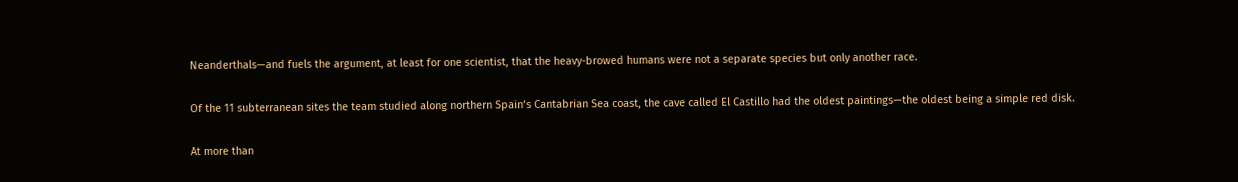Neanderthals—and fuels the argument, at least for one scientist, that the heavy-browed humans were not a separate species but only another race.

Of the 11 subterranean sites the team studied along northern Spain‘s Cantabrian Sea coast, the cave called El Castillo had the oldest paintings—the oldest being a simple red disk.

At more than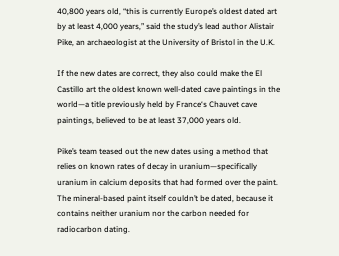40,800 years old, “this is currently Europe’s oldest dated art by at least 4,000 years,” said the study’s lead author Alistair Pike, an archaeologist at the University of Bristol in the U.K.

If the new dates are correct, they also could make the El Castillo art the oldest known well-dated cave paintings in the world—a title previously held by France‘s Chauvet cave paintings, believed to be at least 37,000 years old.

Pike’s team teased out the new dates using a method that relies on known rates of decay in uranium—specifically uranium in calcium deposits that had formed over the paint. The mineral-based paint itself couldn’t be dated, because it contains neither uranium nor the carbon needed for radiocarbon dating.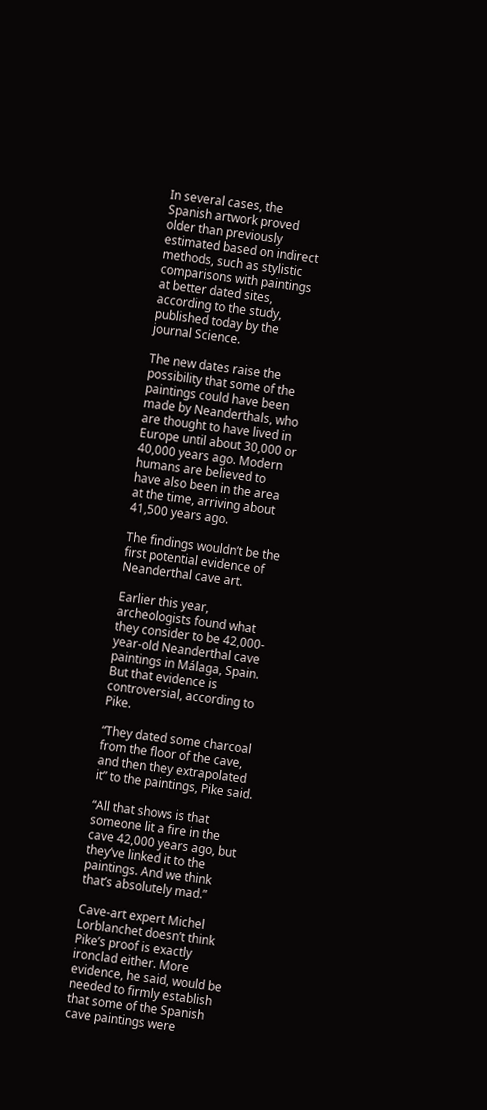In several cases, the Spanish artwork proved older than previously estimated based on indirect methods, such as stylistic comparisons with paintings at better dated sites, according to the study, published today by the journal Science.

The new dates raise the possibility that some of the paintings could have been made by Neanderthals, who are thought to have lived in Europe until about 30,000 or 40,000 years ago. Modern humans are believed to have also been in the area at the time, arriving about 41,500 years ago.

The findings wouldn’t be the first potential evidence of Neanderthal cave art.

Earlier this year, archeologists found what they consider to be 42,000-year-old Neanderthal cave paintings in Málaga, Spain. But that evidence is controversial, according to Pike.

“They dated some charcoal from the floor of the cave, and then they extrapolated it” to the paintings, Pike said.

“All that shows is that someone lit a fire in the cave 42,000 years ago, but they’ve linked it to the paintings. And we think that’s absolutely mad.”

Cave-art expert Michel Lorblanchet doesn’t think Pike’s proof is exactly ironclad either. More evidence, he said, would be needed to firmly establish that some of the Spanish cave paintings were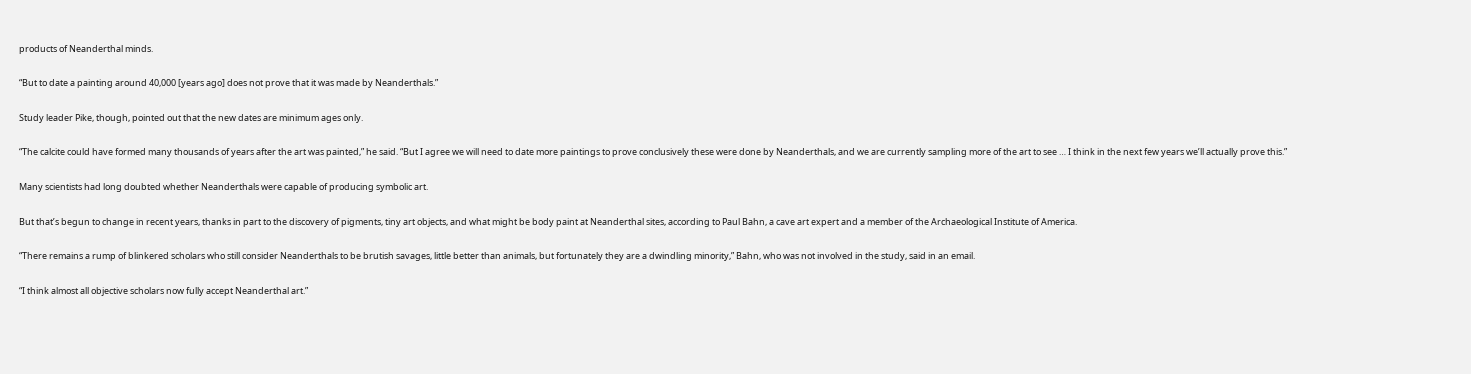products of Neanderthal minds.

“But to date a painting around 40,000 [years ago] does not prove that it was made by Neanderthals.”

Study leader Pike, though, pointed out that the new dates are minimum ages only.

“The calcite could have formed many thousands of years after the art was painted,” he said. “But I agree we will need to date more paintings to prove conclusively these were done by Neanderthals, and we are currently sampling more of the art to see … I think in the next few years we’ll actually prove this.”

Many scientists had long doubted whether Neanderthals were capable of producing symbolic art.

But that’s begun to change in recent years, thanks in part to the discovery of pigments, tiny art objects, and what might be body paint at Neanderthal sites, according to Paul Bahn, a cave art expert and a member of the Archaeological Institute of America.

“There remains a rump of blinkered scholars who still consider Neanderthals to be brutish savages, little better than animals, but fortunately they are a dwindling minority,” Bahn, who was not involved in the study, said in an email.

“I think almost all objective scholars now fully accept Neanderthal art.”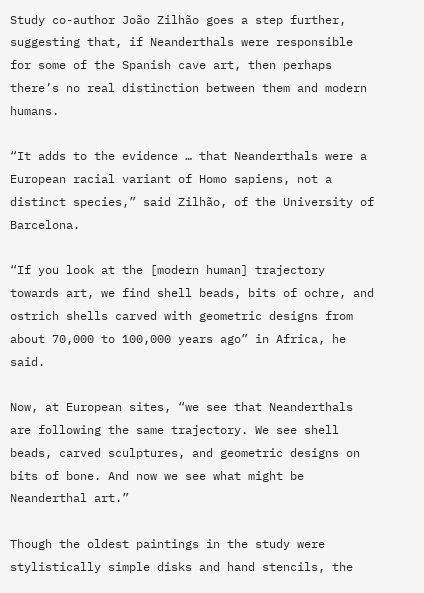Study co-author João Zilhão goes a step further, suggesting that, if Neanderthals were responsible for some of the Spanish cave art, then perhaps there’s no real distinction between them and modern humans.

“It adds to the evidence … that Neanderthals were a European racial variant of Homo sapiens, not a distinct species,” said Zilhão, of the University of Barcelona.

“If you look at the [modern human] trajectory towards art, we find shell beads, bits of ochre, and ostrich shells carved with geometric designs from about 70,000 to 100,000 years ago” in Africa, he said.

Now, at European sites, “we see that Neanderthals are following the same trajectory. We see shell beads, carved sculptures, and geometric designs on bits of bone. And now we see what might be Neanderthal art.”

Though the oldest paintings in the study were stylistically simple disks and hand stencils, the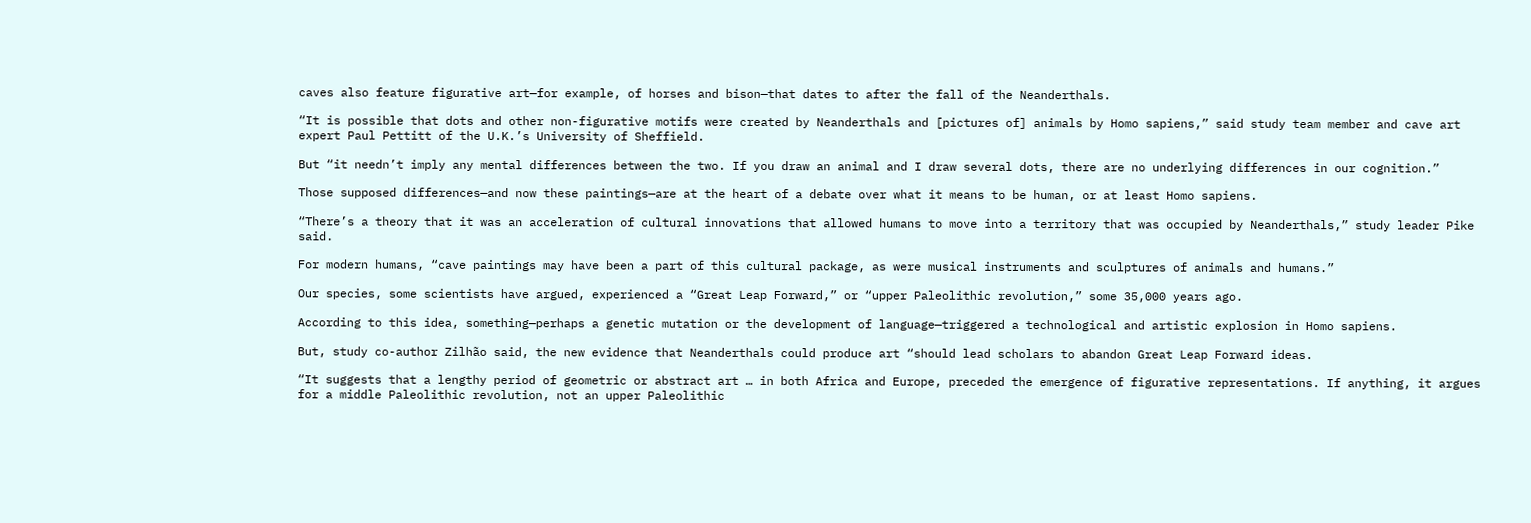caves also feature figurative art—for example, of horses and bison—that dates to after the fall of the Neanderthals.

“It is possible that dots and other non-figurative motifs were created by Neanderthals and [pictures of] animals by Homo sapiens,” said study team member and cave art expert Paul Pettitt of the U.K.’s University of Sheffield.

But “it needn’t imply any mental differences between the two. If you draw an animal and I draw several dots, there are no underlying differences in our cognition.”

Those supposed differences—and now these paintings—are at the heart of a debate over what it means to be human, or at least Homo sapiens.

“There’s a theory that it was an acceleration of cultural innovations that allowed humans to move into a territory that was occupied by Neanderthals,” study leader Pike said.

For modern humans, “cave paintings may have been a part of this cultural package, as were musical instruments and sculptures of animals and humans.”

Our species, some scientists have argued, experienced a “Great Leap Forward,” or “upper Paleolithic revolution,” some 35,000 years ago.

According to this idea, something—perhaps a genetic mutation or the development of language—triggered a technological and artistic explosion in Homo sapiens.

But, study co-author Zilhão said, the new evidence that Neanderthals could produce art “should lead scholars to abandon Great Leap Forward ideas.

“It suggests that a lengthy period of geometric or abstract art … in both Africa and Europe, preceded the emergence of figurative representations. If anything, it argues for a middle Paleolithic revolution, not an upper Paleolithic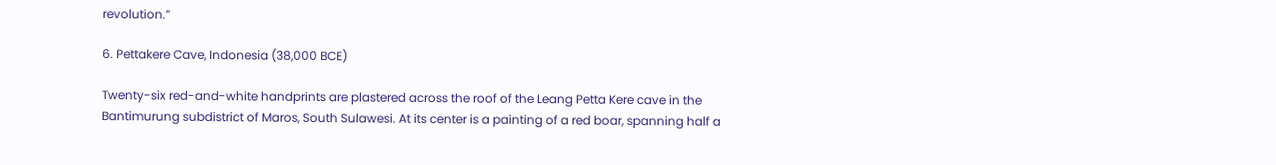revolution.”

6. Pettakere Cave, Indonesia (38,000 BCE)

Twenty-six red-and-white handprints are plastered across the roof of the Leang Petta Kere cave in the Bantimurung subdistrict of Maros, South Sulawesi. At its center is a painting of a red boar, spanning half a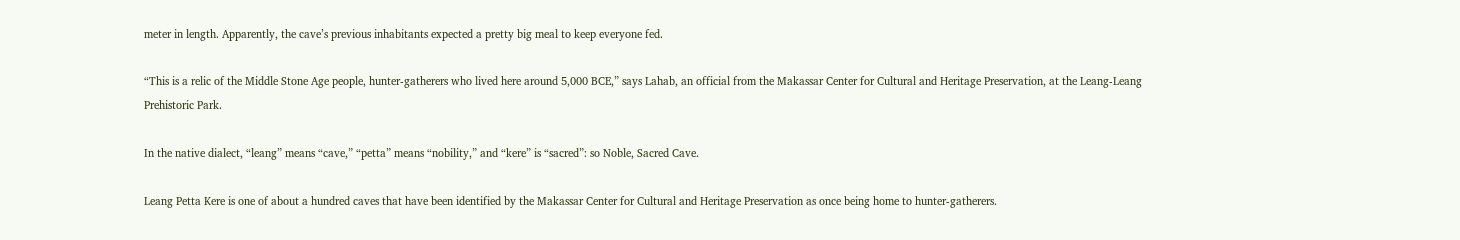meter in length. Apparently, the cave’s previous inhabitants expected a pretty big meal to keep everyone fed.

“This is a relic of the Middle Stone Age people, hunter-gatherers who lived here around 5,000 BCE,” says Lahab, an official from the Makassar Center for Cultural and Heritage Preservation, at the Leang-Leang Prehistoric Park.

In the native dialect, “leang” means “cave,” “petta” means “nobility,” and “kere” is “sacred”: so Noble, Sacred Cave.

Leang Petta Kere is one of about a hundred caves that have been identified by the Makassar Center for Cultural and Heritage Preservation as once being home to hunter-gatherers.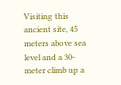Visiting this ancient site, 45 meters above sea level and a 30-meter climb up a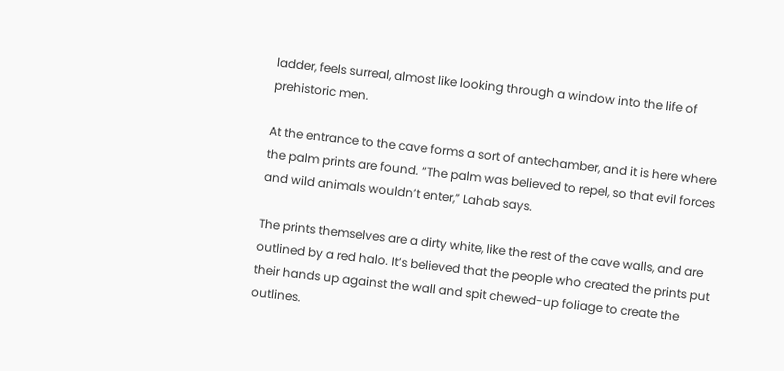ladder, feels surreal, almost like looking through a window into the life of prehistoric men.

At the entrance to the cave forms a sort of antechamber, and it is here where the palm prints are found. “The palm was believed to repel, so that evil forces and wild animals wouldn’t enter,” Lahab says.

The prints themselves are a dirty white, like the rest of the cave walls, and are outlined by a red halo. It’s believed that the people who created the prints put their hands up against the wall and spit chewed-up foliage to create the outlines.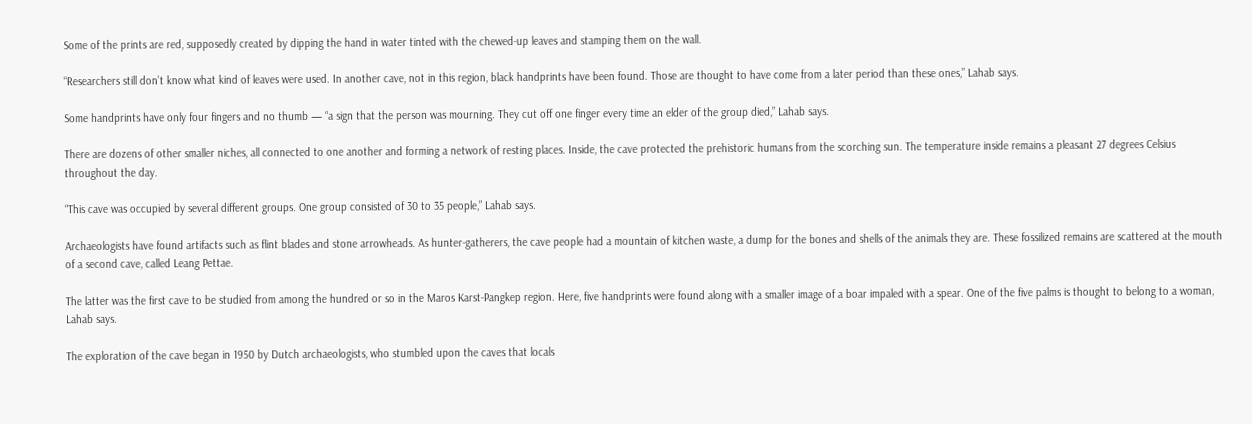Some of the prints are red, supposedly created by dipping the hand in water tinted with the chewed-up leaves and stamping them on the wall.

“Researchers still don’t know what kind of leaves were used. In another cave, not in this region, black handprints have been found. Those are thought to have come from a later period than these ones,” Lahab says.

Some handprints have only four fingers and no thumb — “a sign that the person was mourning. They cut off one finger every time an elder of the group died,” Lahab says.

There are dozens of other smaller niches, all connected to one another and forming a network of resting places. Inside, the cave protected the prehistoric humans from the scorching sun. The temperature inside remains a pleasant 27 degrees Celsius throughout the day.

“This cave was occupied by several different groups. One group consisted of 30 to 35 people,” Lahab says.

Archaeologists have found artifacts such as flint blades and stone arrowheads. As hunter-gatherers, the cave people had a mountain of kitchen waste, a dump for the bones and shells of the animals they are. These fossilized remains are scattered at the mouth of a second cave, called Leang Pettae.

The latter was the first cave to be studied from among the hundred or so in the Maros Karst-Pangkep region. Here, five handprints were found along with a smaller image of a boar impaled with a spear. One of the five palms is thought to belong to a woman, Lahab says.

The exploration of the cave began in 1950 by Dutch archaeologists, who stumbled upon the caves that locals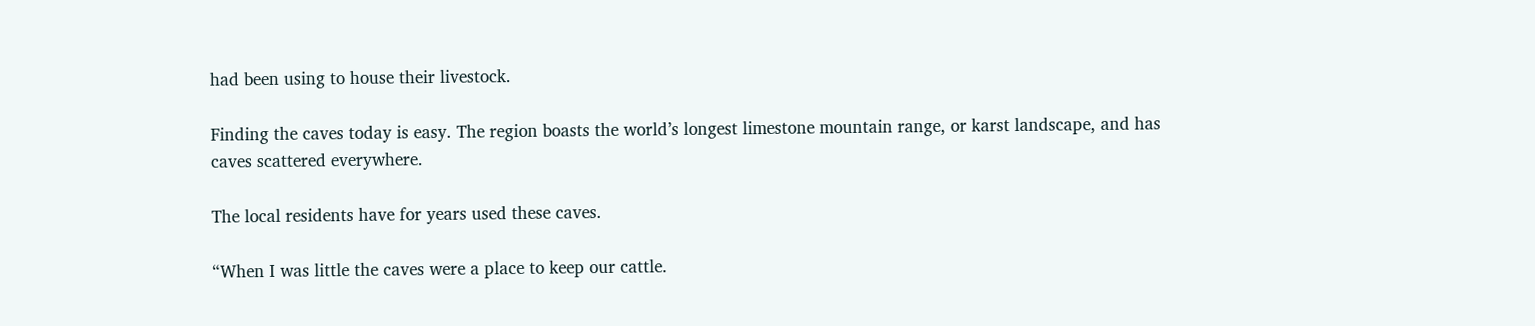had been using to house their livestock.

Finding the caves today is easy. The region boasts the world’s longest limestone mountain range, or karst landscape, and has caves scattered everywhere.

The local residents have for years used these caves.

“When I was little the caves were a place to keep our cattle.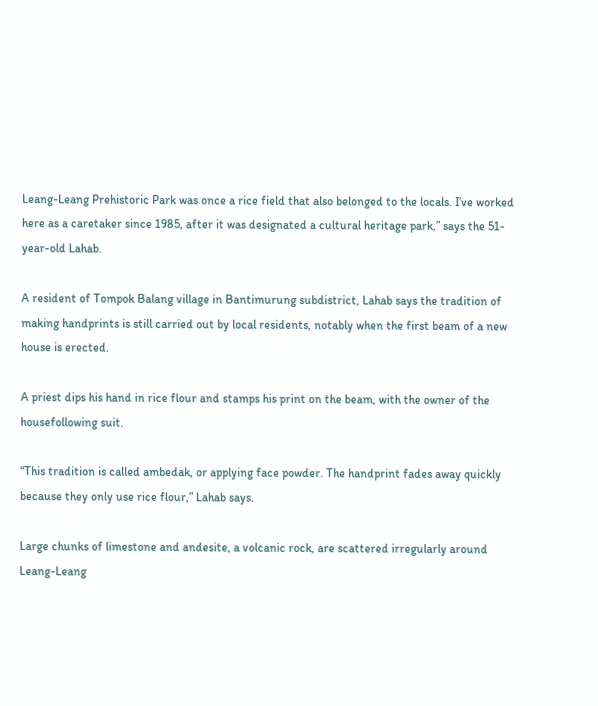Leang-Leang Prehistoric Park was once a rice field that also belonged to the locals. I’ve worked here as a caretaker since 1985, after it was designated a cultural heritage park,” says the 51-year-old Lahab.

A resident of Tompok Balang village in Bantimurung subdistrict, Lahab says the tradition of making handprints is still carried out by local residents, notably when the first beam of a new house is erected.

A priest dips his hand in rice flour and stamps his print on the beam, with the owner of the housefollowing suit.

“This tradition is called ambedak, or applying face powder. The handprint fades away quickly because they only use rice flour,” Lahab says.

Large chunks of limestone and andesite, a volcanic rock, are scattered irregularly around Leang-Leang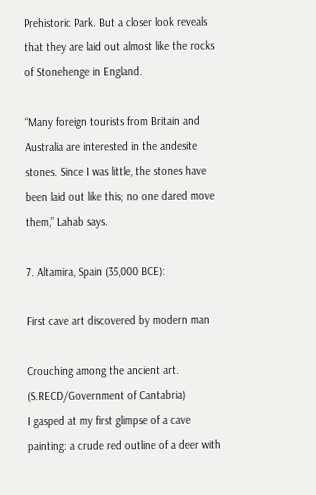Prehistoric Park. But a closer look reveals that they are laid out almost like the rocks of Stonehenge in England.

“Many foreign tourists from Britain and Australia are interested in the andesite stones. Since I was little, the stones have been laid out like this; no one dared move them,” Lahab says.

7. Altamira, Spain (35,000 BCE):

First cave art discovered by modern man

Crouching among the ancient art. (S.RECD/Government of Cantabria)
I gasped at my first glimpse of a cave painting: a crude red outline of a deer with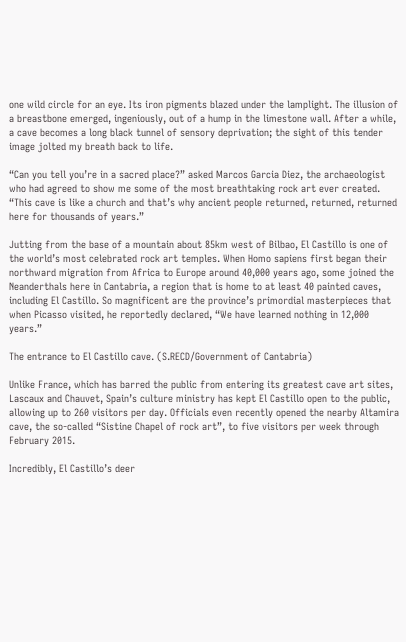one wild circle for an eye. Its iron pigments blazed under the lamplight. The illusion of a breastbone emerged, ingeniously, out of a hump in the limestone wall. After a while, a cave becomes a long black tunnel of sensory deprivation; the sight of this tender image jolted my breath back to life.

“Can you tell you’re in a sacred place?” asked Marcos Garcia Diez, the archaeologist who had agreed to show me some of the most breathtaking rock art ever created. “This cave is like a church and that’s why ancient people returned, returned, returned here for thousands of years.”

Jutting from the base of a mountain about 85km west of Bilbao, El Castillo is one of the world’s most celebrated rock art temples. When Homo sapiens first began their northward migration from Africa to Europe around 40,000 years ago, some joined the Neanderthals here in Cantabria, a region that is home to at least 40 painted caves, including El Castillo. So magnificent are the province’s primordial masterpieces that when Picasso visited, he reportedly declared, “We have learned nothing in 12,000 years.”

The entrance to El Castillo cave. (S.RECD/Government of Cantabria)

Unlike France, which has barred the public from entering its greatest cave art sites, Lascaux and Chauvet, Spain’s culture ministry has kept El Castillo open to the public, allowing up to 260 visitors per day. Officials even recently opened the nearby Altamira cave, the so-called “Sistine Chapel of rock art”, to five visitors per week through February 2015.

Incredibly, El Castillo’s deer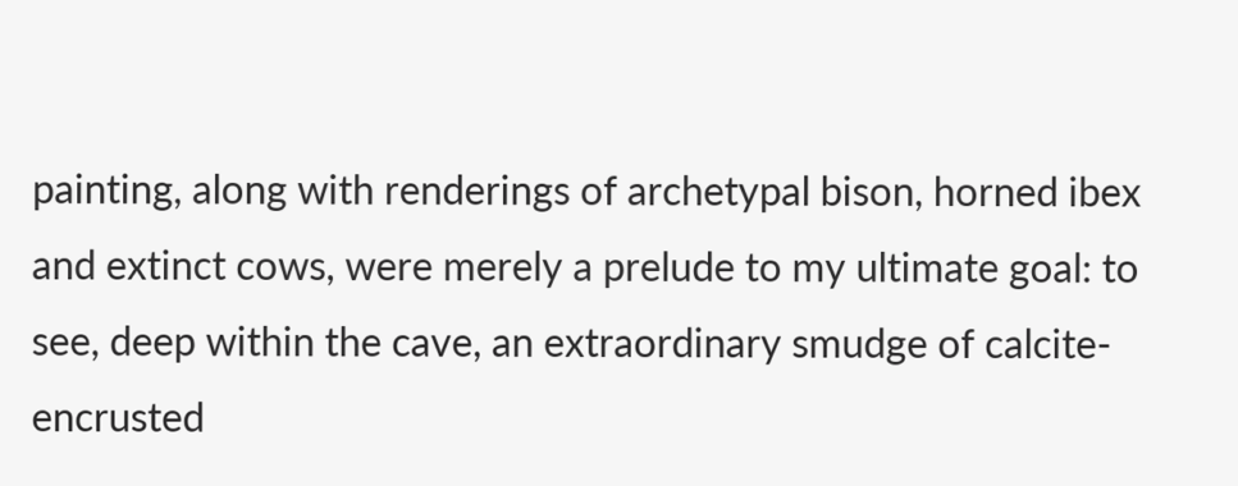painting, along with renderings of archetypal bison, horned ibex and extinct cows, were merely a prelude to my ultimate goal: to see, deep within the cave, an extraordinary smudge of calcite-encrusted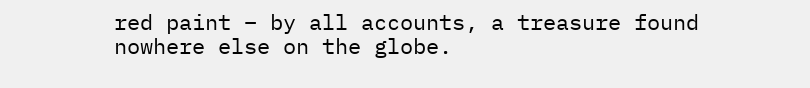red paint – by all accounts, a treasure found nowhere else on the globe.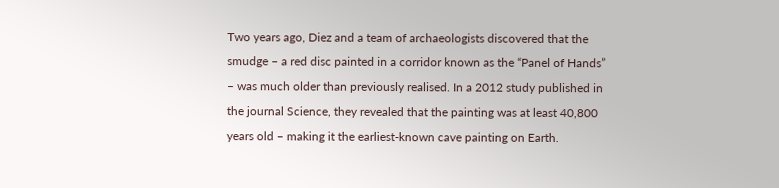Two years ago, Diez and a team of archaeologists discovered that the smudge – a red disc painted in a corridor known as the “Panel of Hands” – was much older than previously realised. In a 2012 study published in the journal Science, they revealed that the painting was at least 40,800 years old – making it the earliest-known cave painting on Earth.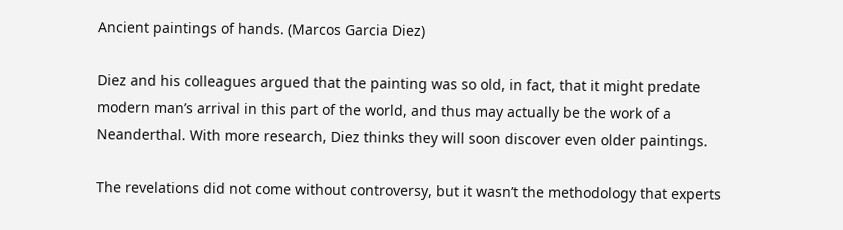Ancient paintings of hands. (Marcos Garcia Diez)

Diez and his colleagues argued that the painting was so old, in fact, that it might predate modern man’s arrival in this part of the world, and thus may actually be the work of a Neanderthal. With more research, Diez thinks they will soon discover even older paintings.

The revelations did not come without controversy, but it wasn’t the methodology that experts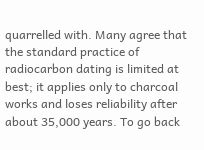quarrelled with. Many agree that the standard practice of radiocarbon dating is limited at best; it applies only to charcoal works and loses reliability after about 35,000 years. To go back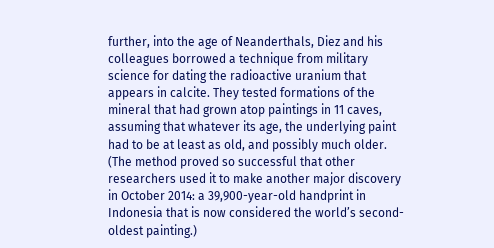further, into the age of Neanderthals, Diez and his colleagues borrowed a technique from military science for dating the radioactive uranium that appears in calcite. They tested formations of the mineral that had grown atop paintings in 11 caves, assuming that whatever its age, the underlying paint had to be at least as old, and possibly much older. (The method proved so successful that other researchers used it to make another major discovery in October 2014: a 39,900-year-old handprint in Indonesia that is now considered the world’s second-oldest painting.)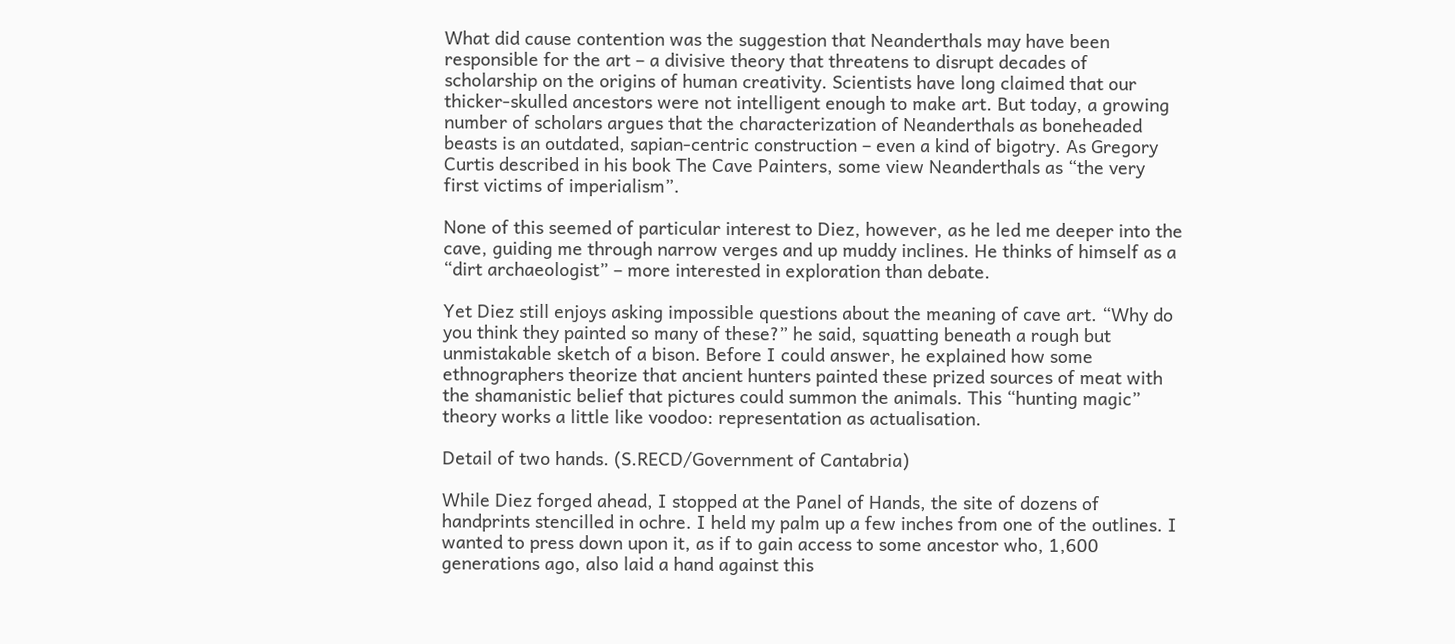What did cause contention was the suggestion that Neanderthals may have been responsible for the art – a divisive theory that threatens to disrupt decades of scholarship on the origins of human creativity. Scientists have long claimed that our thicker-skulled ancestors were not intelligent enough to make art. But today, a growing number of scholars argues that the characterization of Neanderthals as boneheaded beasts is an outdated, sapian-centric construction – even a kind of bigotry. As Gregory Curtis described in his book The Cave Painters, some view Neanderthals as “the very first victims of imperialism”.

None of this seemed of particular interest to Diez, however, as he led me deeper into the cave, guiding me through narrow verges and up muddy inclines. He thinks of himself as a “dirt archaeologist” – more interested in exploration than debate.

Yet Diez still enjoys asking impossible questions about the meaning of cave art. “Why do you think they painted so many of these?” he said, squatting beneath a rough but unmistakable sketch of a bison. Before I could answer, he explained how some ethnographers theorize that ancient hunters painted these prized sources of meat with the shamanistic belief that pictures could summon the animals. This “hunting magic” theory works a little like voodoo: representation as actualisation.

Detail of two hands. (S.RECD/Government of Cantabria)

While Diez forged ahead, I stopped at the Panel of Hands, the site of dozens of handprints stencilled in ochre. I held my palm up a few inches from one of the outlines. I wanted to press down upon it, as if to gain access to some ancestor who, 1,600 generations ago, also laid a hand against this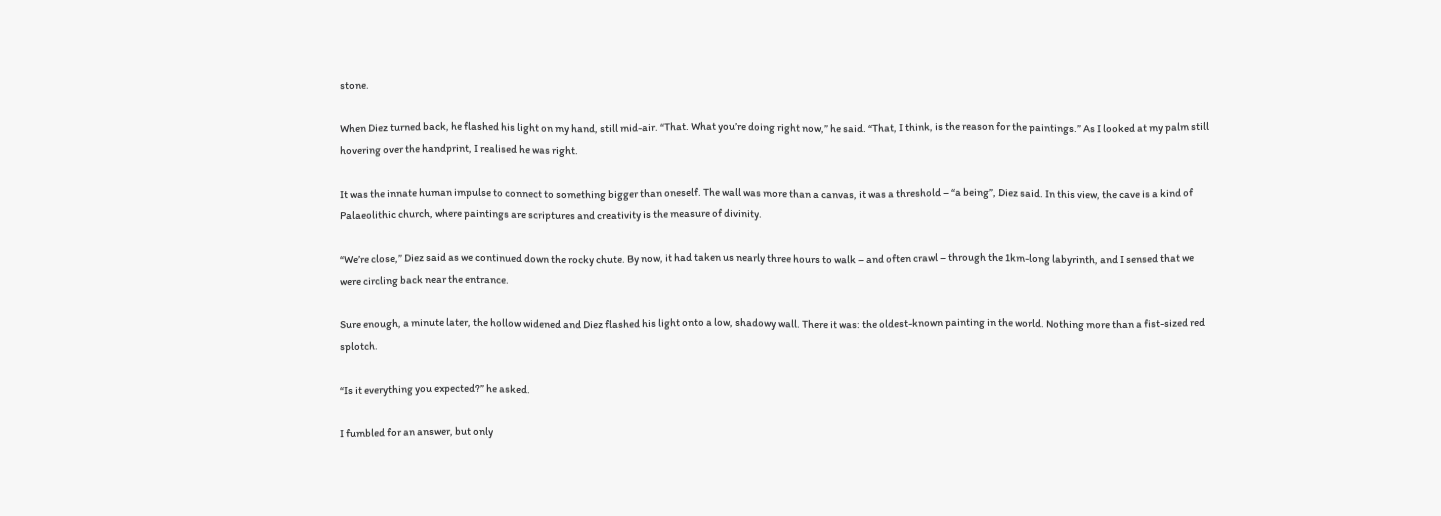stone.

When Diez turned back, he flashed his light on my hand, still mid-air. “That. What you’re doing right now,” he said. “That, I think, is the reason for the paintings.” As I looked at my palm still hovering over the handprint, I realised he was right.

It was the innate human impulse to connect to something bigger than oneself. The wall was more than a canvas, it was a threshold – “a being”, Diez said. In this view, the cave is a kind of Palaeolithic church, where paintings are scriptures and creativity is the measure of divinity.

“We’re close,” Diez said as we continued down the rocky chute. By now, it had taken us nearly three hours to walk – and often crawl – through the 1km-long labyrinth, and I sensed that we were circling back near the entrance.

Sure enough, a minute later, the hollow widened and Diez flashed his light onto a low, shadowy wall. There it was: the oldest-known painting in the world. Nothing more than a fist-sized red splotch.

“Is it everything you expected?” he asked.

I fumbled for an answer, but only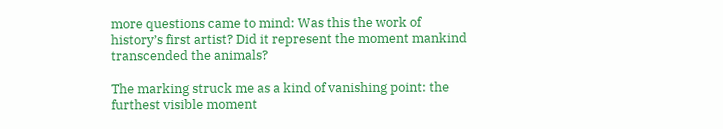more questions came to mind: Was this the work of history’s first artist? Did it represent the moment mankind transcended the animals?

The marking struck me as a kind of vanishing point: the furthest visible moment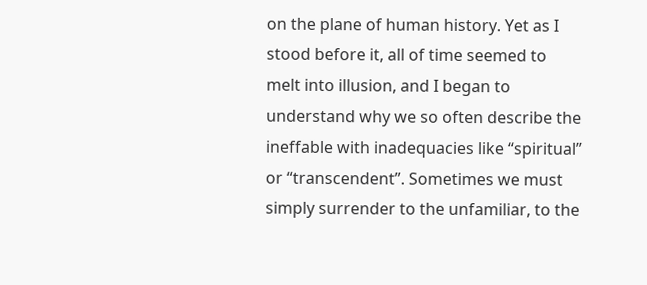on the plane of human history. Yet as I stood before it, all of time seemed to melt into illusion, and I began to understand why we so often describe the ineffable with inadequacies like “spiritual” or “transcendent”. Sometimes we must simply surrender to the unfamiliar, to the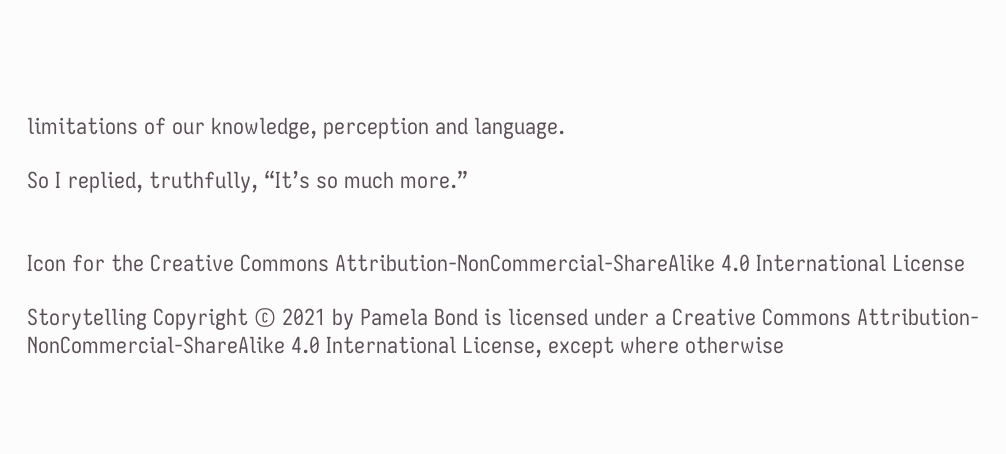limitations of our knowledge, perception and language.

So I replied, truthfully, “It’s so much more.”


Icon for the Creative Commons Attribution-NonCommercial-ShareAlike 4.0 International License

Storytelling Copyright © 2021 by Pamela Bond is licensed under a Creative Commons Attribution-NonCommercial-ShareAlike 4.0 International License, except where otherwise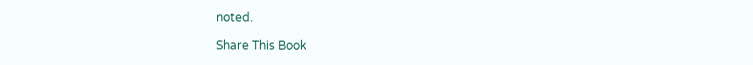noted.

Share This Book